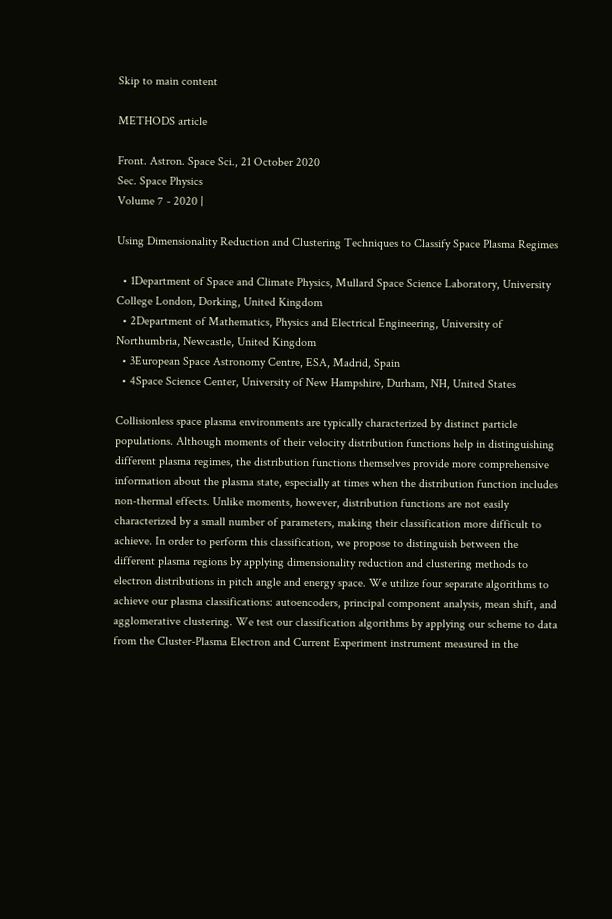Skip to main content

METHODS article

Front. Astron. Space Sci., 21 October 2020
Sec. Space Physics
Volume 7 - 2020 |

Using Dimensionality Reduction and Clustering Techniques to Classify Space Plasma Regimes

  • 1Department of Space and Climate Physics, Mullard Space Science Laboratory, University College London, Dorking, United Kingdom
  • 2Department of Mathematics, Physics and Electrical Engineering, University of Northumbria, Newcastle, United Kingdom
  • 3European Space Astronomy Centre, ESA, Madrid, Spain
  • 4Space Science Center, University of New Hampshire, Durham, NH, United States

Collisionless space plasma environments are typically characterized by distinct particle populations. Although moments of their velocity distribution functions help in distinguishing different plasma regimes, the distribution functions themselves provide more comprehensive information about the plasma state, especially at times when the distribution function includes non-thermal effects. Unlike moments, however, distribution functions are not easily characterized by a small number of parameters, making their classification more difficult to achieve. In order to perform this classification, we propose to distinguish between the different plasma regions by applying dimensionality reduction and clustering methods to electron distributions in pitch angle and energy space. We utilize four separate algorithms to achieve our plasma classifications: autoencoders, principal component analysis, mean shift, and agglomerative clustering. We test our classification algorithms by applying our scheme to data from the Cluster-Plasma Electron and Current Experiment instrument measured in the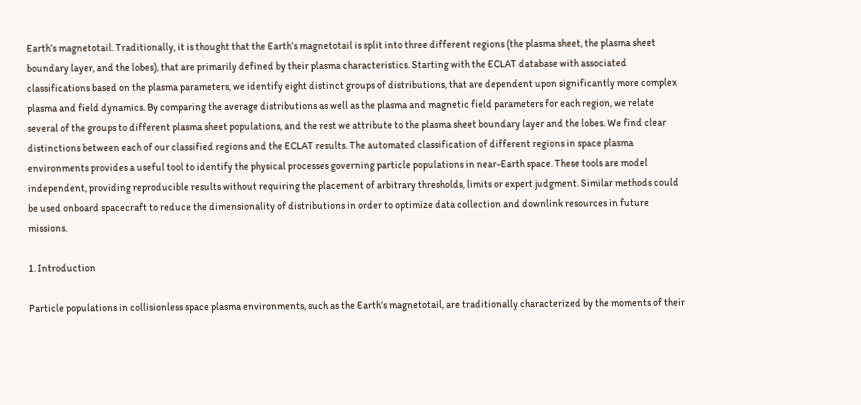Earth’s magnetotail. Traditionally, it is thought that the Earth’s magnetotail is split into three different regions (the plasma sheet, the plasma sheet boundary layer, and the lobes), that are primarily defined by their plasma characteristics. Starting with the ECLAT database with associated classifications based on the plasma parameters, we identify eight distinct groups of distributions, that are dependent upon significantly more complex plasma and field dynamics. By comparing the average distributions as well as the plasma and magnetic field parameters for each region, we relate several of the groups to different plasma sheet populations, and the rest we attribute to the plasma sheet boundary layer and the lobes. We find clear distinctions between each of our classified regions and the ECLAT results. The automated classification of different regions in space plasma environments provides a useful tool to identify the physical processes governing particle populations in near-Earth space. These tools are model independent, providing reproducible results without requiring the placement of arbitrary thresholds, limits or expert judgment. Similar methods could be used onboard spacecraft to reduce the dimensionality of distributions in order to optimize data collection and downlink resources in future missions.

1. Introduction

Particle populations in collisionless space plasma environments, such as the Earth’s magnetotail, are traditionally characterized by the moments of their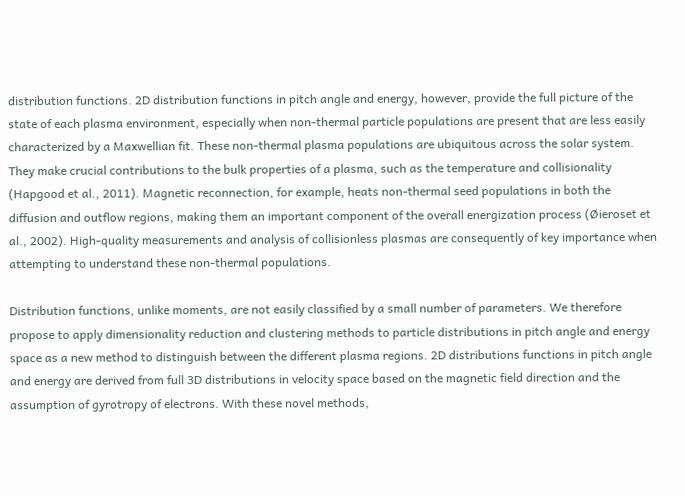distribution functions. 2D distribution functions in pitch angle and energy, however, provide the full picture of the state of each plasma environment, especially when non-thermal particle populations are present that are less easily characterized by a Maxwellian fit. These non-thermal plasma populations are ubiquitous across the solar system. They make crucial contributions to the bulk properties of a plasma, such as the temperature and collisionality (Hapgood et al., 2011). Magnetic reconnection, for example, heats non-thermal seed populations in both the diffusion and outflow regions, making them an important component of the overall energization process (Øieroset et al., 2002). High-quality measurements and analysis of collisionless plasmas are consequently of key importance when attempting to understand these non-thermal populations.

Distribution functions, unlike moments, are not easily classified by a small number of parameters. We therefore propose to apply dimensionality reduction and clustering methods to particle distributions in pitch angle and energy space as a new method to distinguish between the different plasma regions. 2D distributions functions in pitch angle and energy are derived from full 3D distributions in velocity space based on the magnetic field direction and the assumption of gyrotropy of electrons. With these novel methods,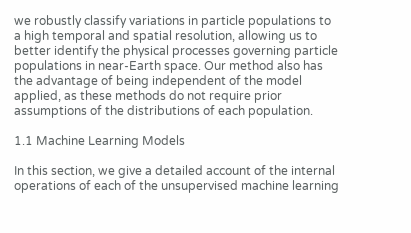we robustly classify variations in particle populations to a high temporal and spatial resolution, allowing us to better identify the physical processes governing particle populations in near-Earth space. Our method also has the advantage of being independent of the model applied, as these methods do not require prior assumptions of the distributions of each population.

1.1 Machine Learning Models

In this section, we give a detailed account of the internal operations of each of the unsupervised machine learning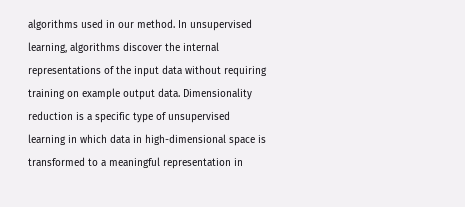algorithms used in our method. In unsupervised learning, algorithms discover the internal representations of the input data without requiring training on example output data. Dimensionality reduction is a specific type of unsupervised learning in which data in high-dimensional space is transformed to a meaningful representation in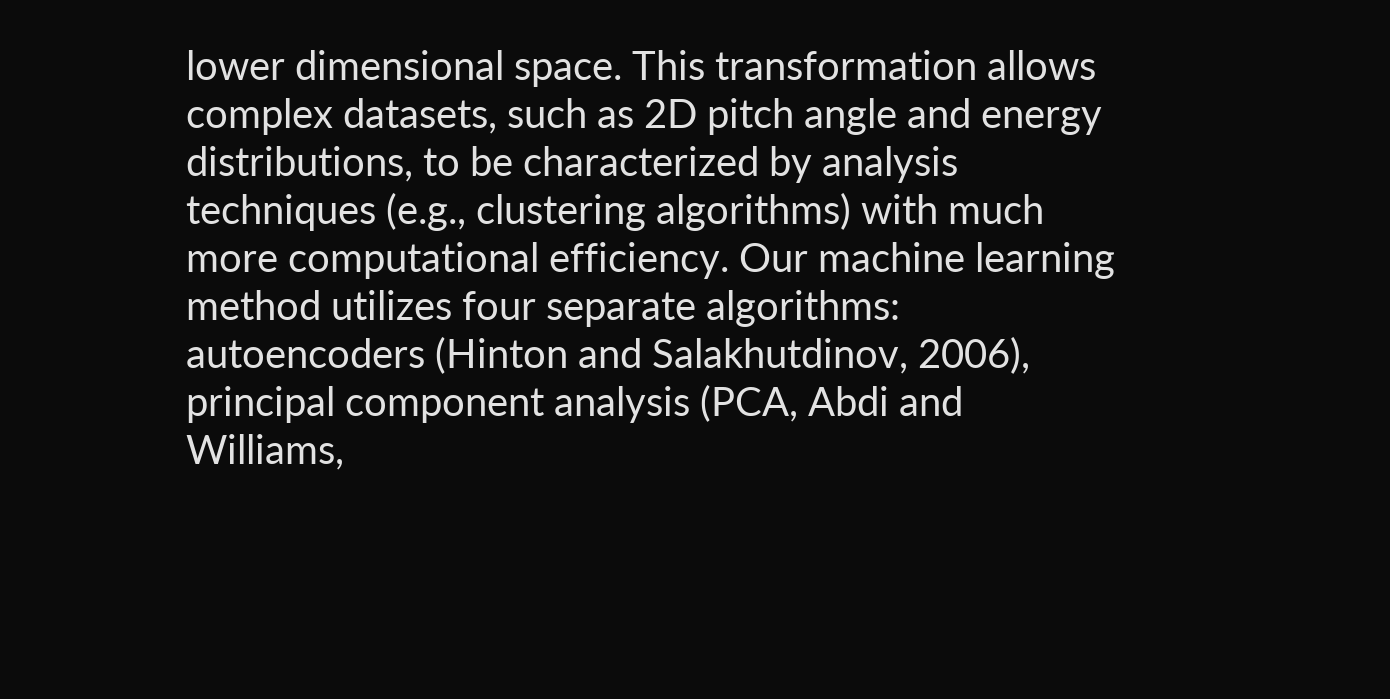lower dimensional space. This transformation allows complex datasets, such as 2D pitch angle and energy distributions, to be characterized by analysis techniques (e.g., clustering algorithms) with much more computational efficiency. Our machine learning method utilizes four separate algorithms: autoencoders (Hinton and Salakhutdinov, 2006), principal component analysis (PCA, Abdi and Williams,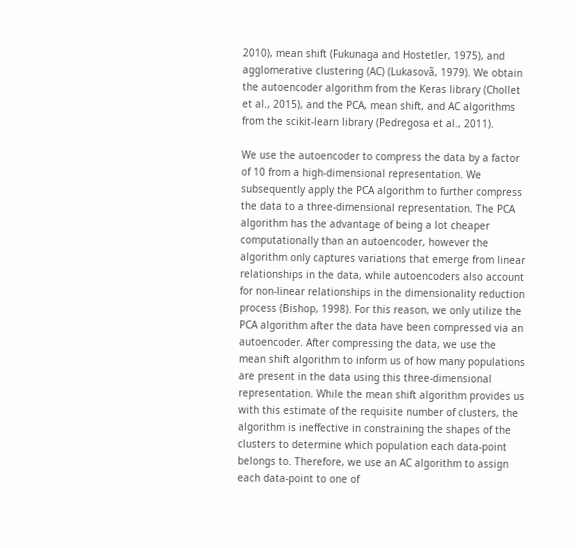2010), mean shift (Fukunaga and Hostetler, 1975), and agglomerative clustering (AC) (Lukasovã, 1979). We obtain the autoencoder algorithm from the Keras library (Chollet et al., 2015), and the PCA, mean shift, and AC algorithms from the scikit-learn library (Pedregosa et al., 2011).

We use the autoencoder to compress the data by a factor of 10 from a high-dimensional representation. We subsequently apply the PCA algorithm to further compress the data to a three-dimensional representation. The PCA algorithm has the advantage of being a lot cheaper computationally than an autoencoder, however the algorithm only captures variations that emerge from linear relationships in the data, while autoencoders also account for non-linear relationships in the dimensionality reduction process (Bishop, 1998). For this reason, we only utilize the PCA algorithm after the data have been compressed via an autoencoder. After compressing the data, we use the mean shift algorithm to inform us of how many populations are present in the data using this three-dimensional representation. While the mean shift algorithm provides us with this estimate of the requisite number of clusters, the algorithm is ineffective in constraining the shapes of the clusters to determine which population each data-point belongs to. Therefore, we use an AC algorithm to assign each data-point to one of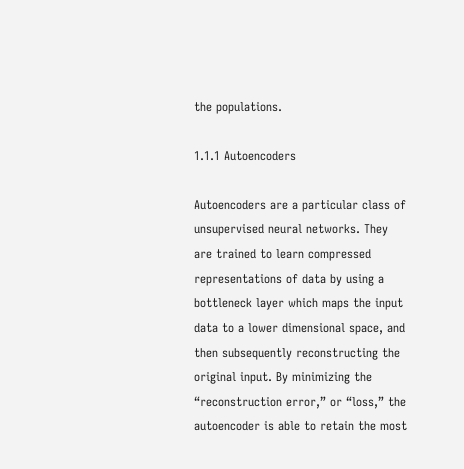the populations.

1.1.1 Autoencoders

Autoencoders are a particular class of unsupervised neural networks. They are trained to learn compressed representations of data by using a bottleneck layer which maps the input data to a lower dimensional space, and then subsequently reconstructing the original input. By minimizing the “reconstruction error,” or “loss,” the autoencoder is able to retain the most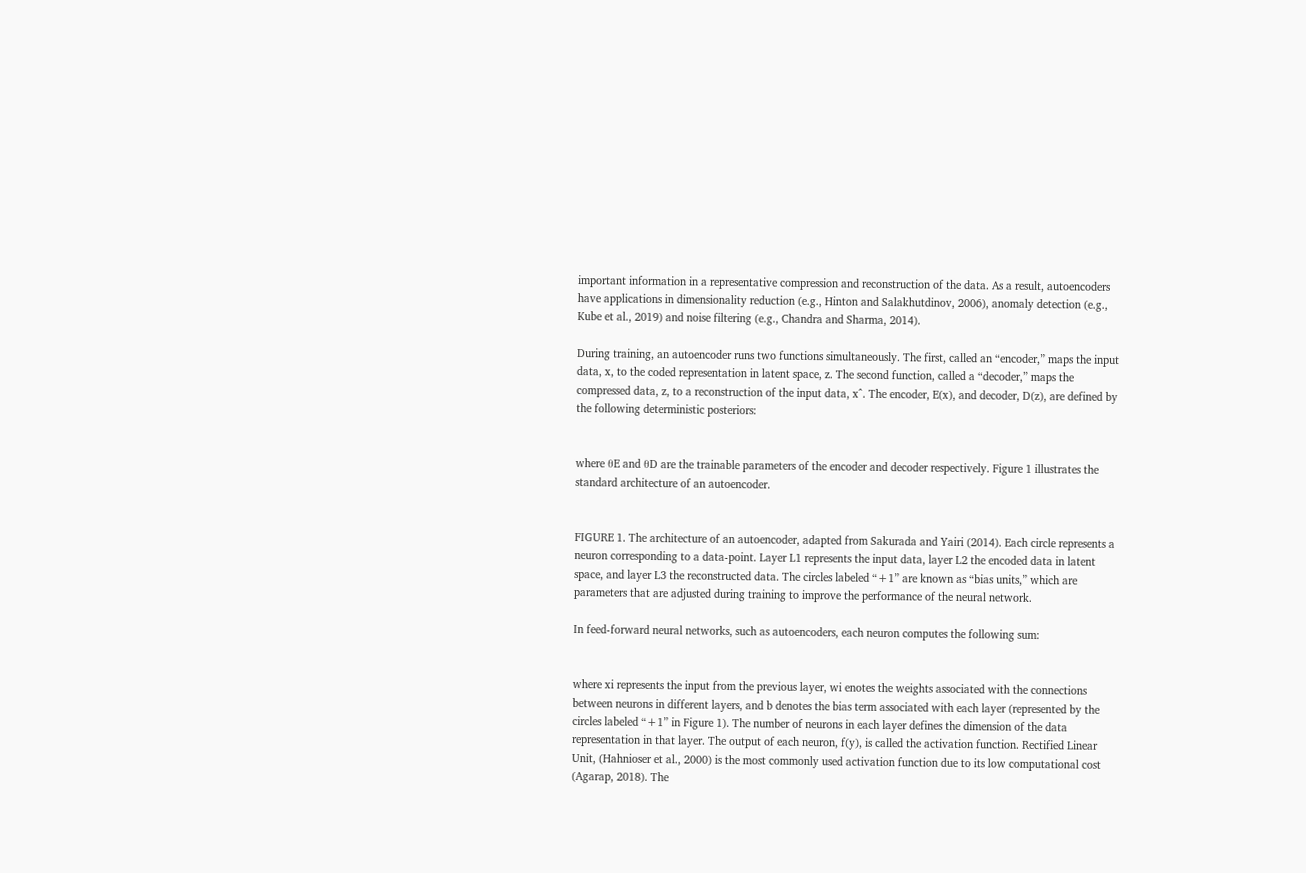important information in a representative compression and reconstruction of the data. As a result, autoencoders have applications in dimensionality reduction (e.g., Hinton and Salakhutdinov, 2006), anomaly detection (e.g., Kube et al., 2019) and noise filtering (e.g., Chandra and Sharma, 2014).

During training, an autoencoder runs two functions simultaneously. The first, called an “encoder,” maps the input data, x, to the coded representation in latent space, z. The second function, called a “decoder,” maps the compressed data, z, to a reconstruction of the input data, x^. The encoder, E(x), and decoder, D(z), are defined by the following deterministic posteriors:


where θE and θD are the trainable parameters of the encoder and decoder respectively. Figure 1 illustrates the standard architecture of an autoencoder.


FIGURE 1. The architecture of an autoencoder, adapted from Sakurada and Yairi (2014). Each circle represents a neuron corresponding to a data-point. Layer L1 represents the input data, layer L2 the encoded data in latent space, and layer L3 the reconstructed data. The circles labeled “+1” are known as “bias units,” which are parameters that are adjusted during training to improve the performance of the neural network.

In feed-forward neural networks, such as autoencoders, each neuron computes the following sum:


where xi represents the input from the previous layer, wi enotes the weights associated with the connections between neurons in different layers, and b denotes the bias term associated with each layer (represented by the circles labeled “+1” in Figure 1). The number of neurons in each layer defines the dimension of the data representation in that layer. The output of each neuron, f(y), is called the activation function. Rectified Linear Unit, (Hahnioser et al., 2000) is the most commonly used activation function due to its low computational cost (Agarap, 2018). The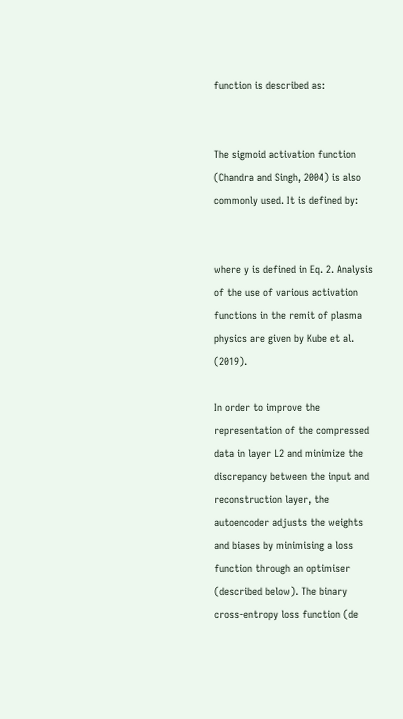function is described as:


The sigmoid activation function (Chandra and Singh, 2004) is also commonly used. It is defined by:


where y is defined in Eq. 2. Analysis of the use of various activation functions in the remit of plasma physics are given by Kube et al. (2019).

In order to improve the representation of the compressed data in layer L2 and minimize the discrepancy between the input and reconstruction layer, the autoencoder adjusts the weights and biases by minimising a loss function through an optimiser (described below). The binary cross-entropy loss function (de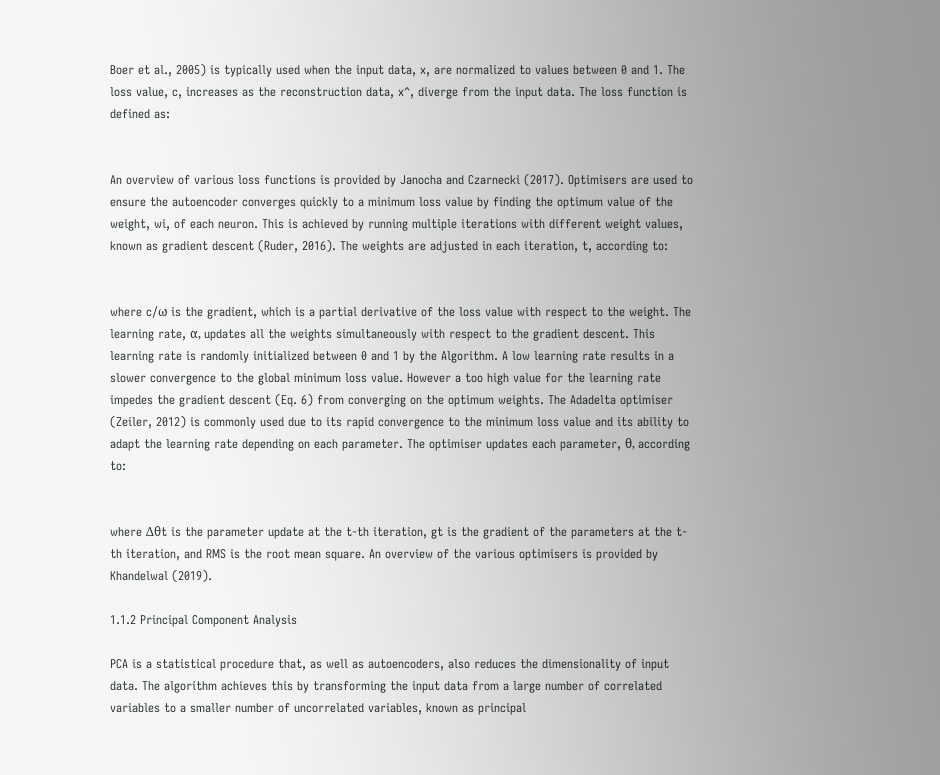Boer et al., 2005) is typically used when the input data, x, are normalized to values between 0 and 1. The loss value, c, increases as the reconstruction data, x^, diverge from the input data. The loss function is defined as:


An overview of various loss functions is provided by Janocha and Czarnecki (2017). Optimisers are used to ensure the autoencoder converges quickly to a minimum loss value by finding the optimum value of the weight, wi, of each neuron. This is achieved by running multiple iterations with different weight values, known as gradient descent (Ruder, 2016). The weights are adjusted in each iteration, t, according to:


where c/ω is the gradient, which is a partial derivative of the loss value with respect to the weight. The learning rate, α, updates all the weights simultaneously with respect to the gradient descent. This learning rate is randomly initialized between 0 and 1 by the Algorithm. A low learning rate results in a slower convergence to the global minimum loss value. However a too high value for the learning rate impedes the gradient descent (Eq. 6) from converging on the optimum weights. The Adadelta optimiser (Zeiler, 2012) is commonly used due to its rapid convergence to the minimum loss value and its ability to adapt the learning rate depending on each parameter. The optimiser updates each parameter, θ, according to:


where Δθt is the parameter update at the t-th iteration, gt is the gradient of the parameters at the t-th iteration, and RMS is the root mean square. An overview of the various optimisers is provided by Khandelwal (2019).

1.1.2 Principal Component Analysis

PCA is a statistical procedure that, as well as autoencoders, also reduces the dimensionality of input data. The algorithm achieves this by transforming the input data from a large number of correlated variables to a smaller number of uncorrelated variables, known as principal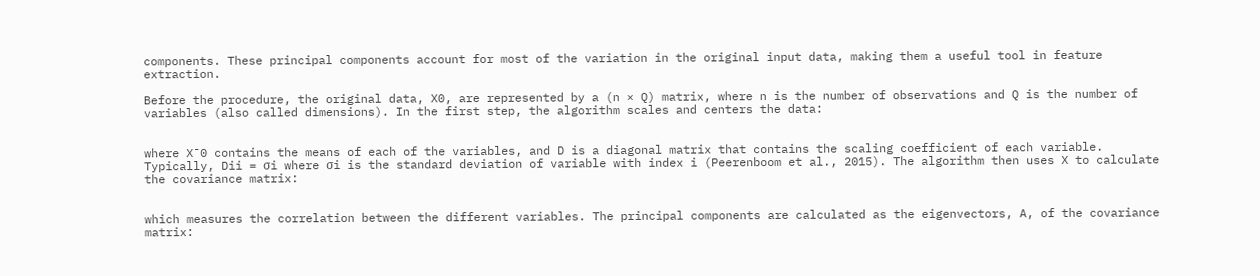components. These principal components account for most of the variation in the original input data, making them a useful tool in feature extraction.

Before the procedure, the original data, X0, are represented by a (n × Q) matrix, where n is the number of observations and Q is the number of variables (also called dimensions). In the first step, the algorithm scales and centers the data:


where X¯0 contains the means of each of the variables, and D is a diagonal matrix that contains the scaling coefficient of each variable. Typically, Dii = σi where σi is the standard deviation of variable with index i (Peerenboom et al., 2015). The algorithm then uses X to calculate the covariance matrix:


which measures the correlation between the different variables. The principal components are calculated as the eigenvectors, A, of the covariance matrix: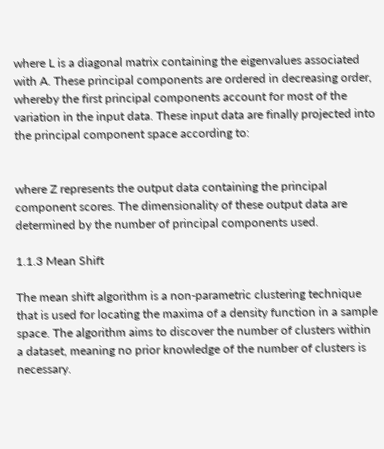where L is a diagonal matrix containing the eigenvalues associated with A. These principal components are ordered in decreasing order, whereby the first principal components account for most of the variation in the input data. These input data are finally projected into the principal component space according to:


where Z represents the output data containing the principal component scores. The dimensionality of these output data are determined by the number of principal components used.

1.1.3 Mean Shift

The mean shift algorithm is a non-parametric clustering technique that is used for locating the maxima of a density function in a sample space. The algorithm aims to discover the number of clusters within a dataset, meaning no prior knowledge of the number of clusters is necessary.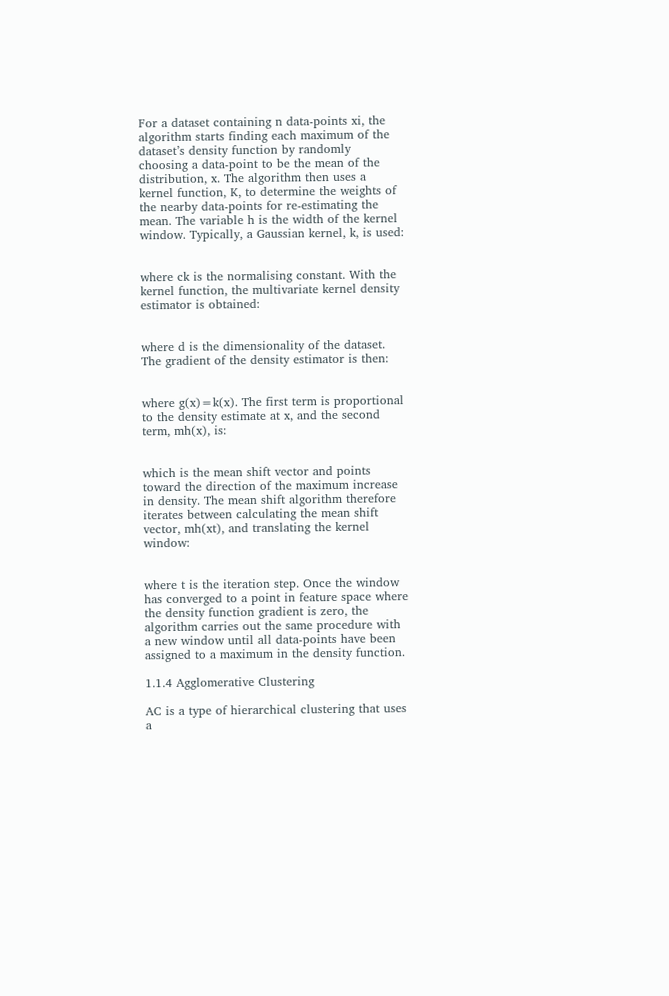For a dataset containing n data-points xi, the algorithm starts finding each maximum of the dataset’s density function by randomly choosing a data-point to be the mean of the distribution, x. The algorithm then uses a kernel function, K, to determine the weights of the nearby data-points for re-estimating the mean. The variable h is the width of the kernel window. Typically, a Gaussian kernel, k, is used:


where ck is the normalising constant. With the kernel function, the multivariate kernel density estimator is obtained:


where d is the dimensionality of the dataset. The gradient of the density estimator is then:


where g(x)=k(x). The first term is proportional to the density estimate at x, and the second term, mh(x), is:


which is the mean shift vector and points toward the direction of the maximum increase in density. The mean shift algorithm therefore iterates between calculating the mean shift vector, mh(xt), and translating the kernel window:


where t is the iteration step. Once the window has converged to a point in feature space where the density function gradient is zero, the algorithm carries out the same procedure with a new window until all data-points have been assigned to a maximum in the density function.

1.1.4 Agglomerative Clustering

AC is a type of hierarchical clustering that uses a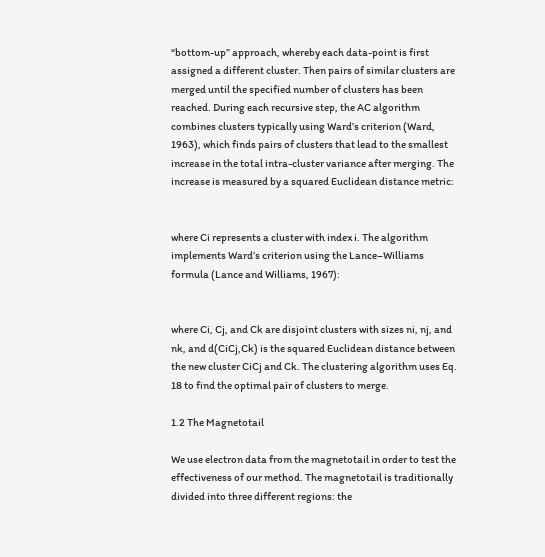“bottom-up” approach, whereby each data-point is first assigned a different cluster. Then pairs of similar clusters are merged until the specified number of clusters has been reached. During each recursive step, the AC algorithm combines clusters typically using Ward’s criterion (Ward, 1963), which finds pairs of clusters that lead to the smallest increase in the total intra-cluster variance after merging. The increase is measured by a squared Euclidean distance metric:


where Ci represents a cluster with index i. The algorithm implements Ward’s criterion using the Lance–Williams formula (Lance and Williams, 1967):


where Ci, Cj, and Ck are disjoint clusters with sizes ni, nj, and nk, and d(CiCj,Ck) is the squared Euclidean distance between the new cluster CiCj and Ck. The clustering algorithm uses Eq. 18 to find the optimal pair of clusters to merge.

1.2 The Magnetotail

We use electron data from the magnetotail in order to test the effectiveness of our method. The magnetotail is traditionally divided into three different regions: the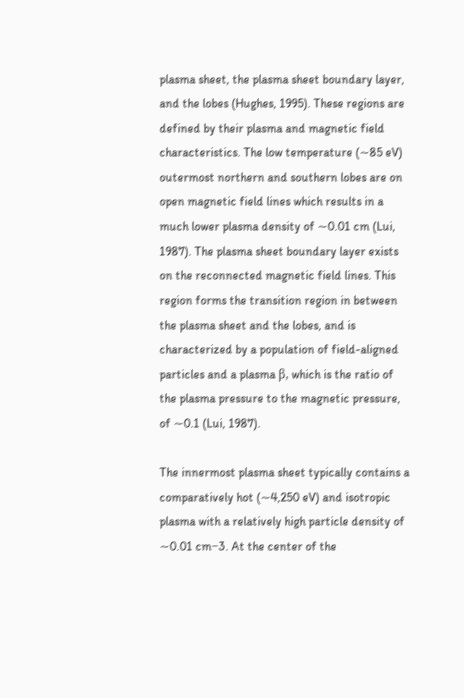plasma sheet, the plasma sheet boundary layer, and the lobes (Hughes, 1995). These regions are defined by their plasma and magnetic field characteristics. The low temperature (∼85 eV) outermost northern and southern lobes are on open magnetic field lines which results in a much lower plasma density of ∼0.01 cm (Lui, 1987). The plasma sheet boundary layer exists on the reconnected magnetic field lines. This region forms the transition region in between the plasma sheet and the lobes, and is characterized by a population of field-aligned particles and a plasma β, which is the ratio of the plasma pressure to the magnetic pressure, of ∼0.1 (Lui, 1987).

The innermost plasma sheet typically contains a comparatively hot (∼4,250 eV) and isotropic plasma with a relatively high particle density of ∼0.01 cm−3. At the center of the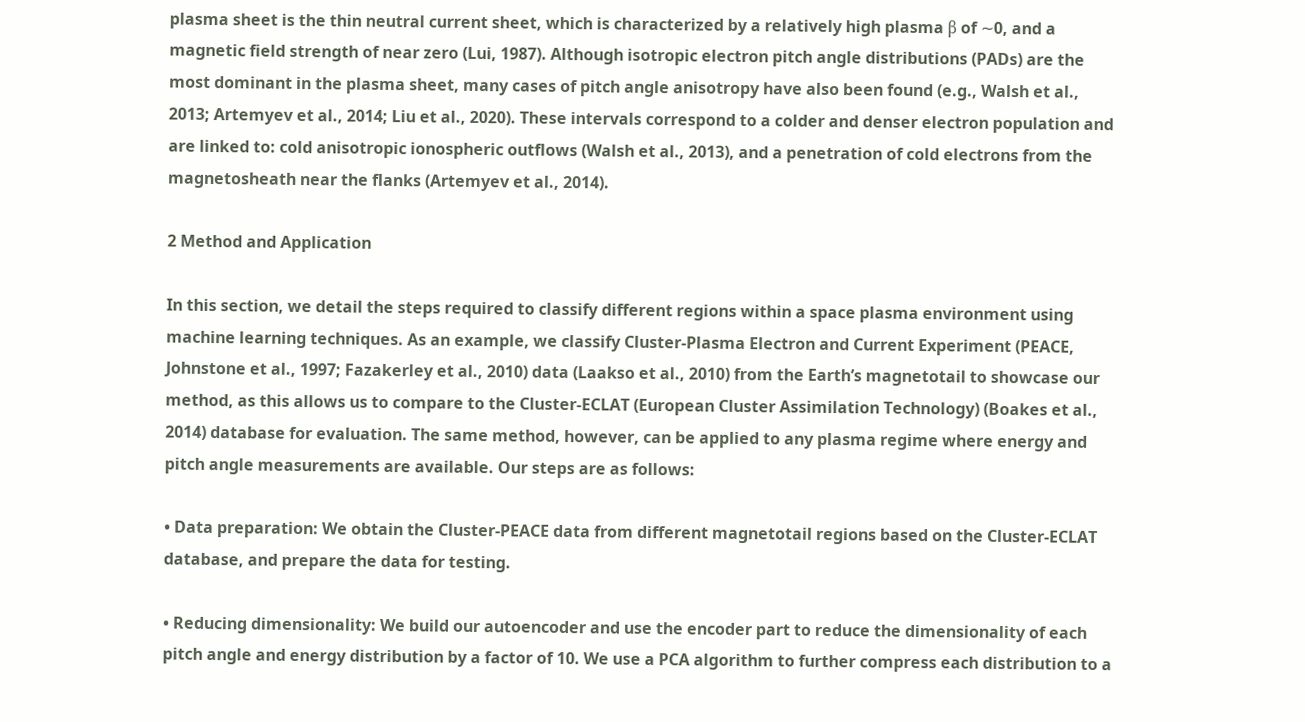plasma sheet is the thin neutral current sheet, which is characterized by a relatively high plasma β of ∼0, and a magnetic field strength of near zero (Lui, 1987). Although isotropic electron pitch angle distributions (PADs) are the most dominant in the plasma sheet, many cases of pitch angle anisotropy have also been found (e.g., Walsh et al., 2013; Artemyev et al., 2014; Liu et al., 2020). These intervals correspond to a colder and denser electron population and are linked to: cold anisotropic ionospheric outflows (Walsh et al., 2013), and a penetration of cold electrons from the magnetosheath near the flanks (Artemyev et al., 2014).

2 Method and Application

In this section, we detail the steps required to classify different regions within a space plasma environment using machine learning techniques. As an example, we classify Cluster-Plasma Electron and Current Experiment (PEACE, Johnstone et al., 1997; Fazakerley et al., 2010) data (Laakso et al., 2010) from the Earth’s magnetotail to showcase our method, as this allows us to compare to the Cluster-ECLAT (European Cluster Assimilation Technology) (Boakes et al., 2014) database for evaluation. The same method, however, can be applied to any plasma regime where energy and pitch angle measurements are available. Our steps are as follows:

• Data preparation: We obtain the Cluster-PEACE data from different magnetotail regions based on the Cluster-ECLAT database, and prepare the data for testing.

• Reducing dimensionality: We build our autoencoder and use the encoder part to reduce the dimensionality of each pitch angle and energy distribution by a factor of 10. We use a PCA algorithm to further compress each distribution to a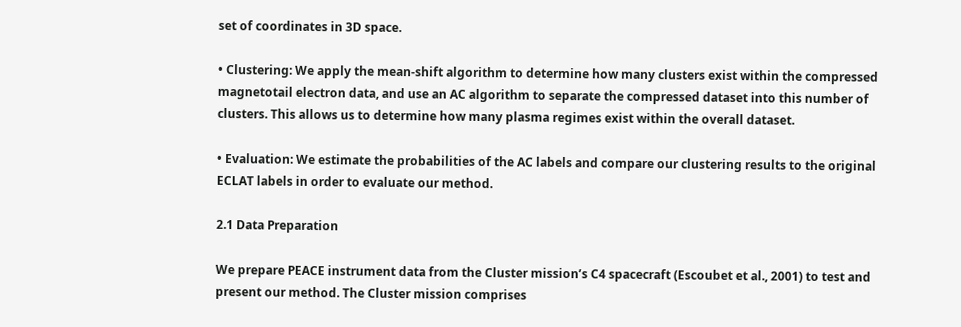set of coordinates in 3D space.

• Clustering: We apply the mean-shift algorithm to determine how many clusters exist within the compressed magnetotail electron data, and use an AC algorithm to separate the compressed dataset into this number of clusters. This allows us to determine how many plasma regimes exist within the overall dataset.

• Evaluation: We estimate the probabilities of the AC labels and compare our clustering results to the original ECLAT labels in order to evaluate our method.

2.1 Data Preparation

We prepare PEACE instrument data from the Cluster mission’s C4 spacecraft (Escoubet et al., 2001) to test and present our method. The Cluster mission comprises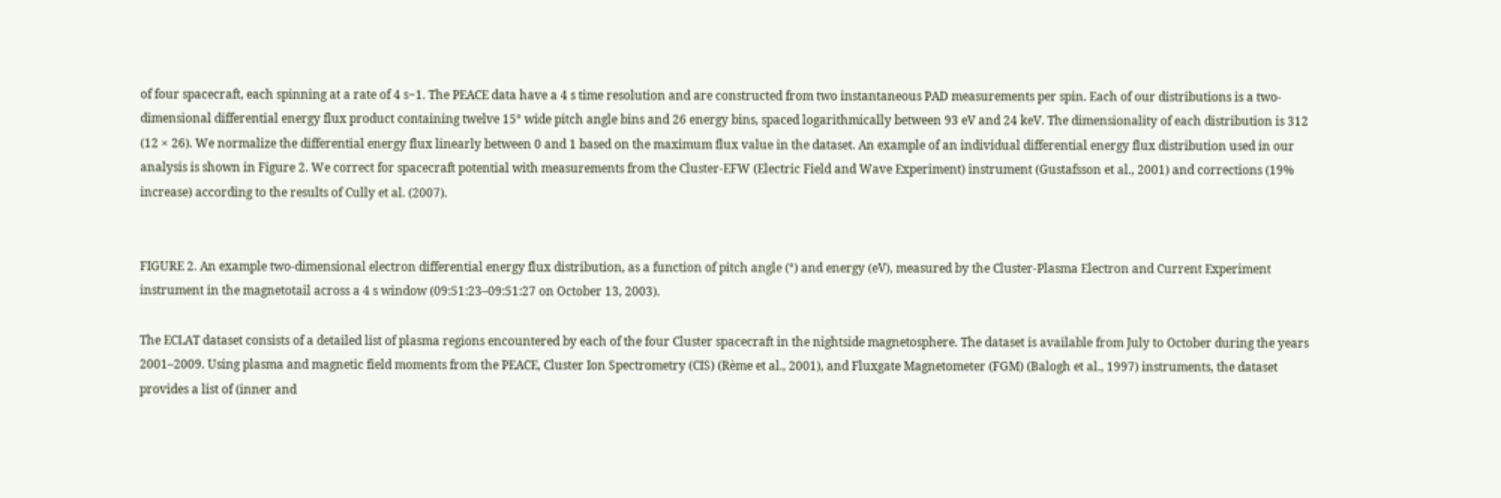of four spacecraft, each spinning at a rate of 4 s−1. The PEACE data have a 4 s time resolution and are constructed from two instantaneous PAD measurements per spin. Each of our distributions is a two-dimensional differential energy flux product containing twelve 15° wide pitch angle bins and 26 energy bins, spaced logarithmically between 93 eV and 24 keV. The dimensionality of each distribution is 312 (12 × 26). We normalize the differential energy flux linearly between 0 and 1 based on the maximum flux value in the dataset. An example of an individual differential energy flux distribution used in our analysis is shown in Figure 2. We correct for spacecraft potential with measurements from the Cluster-EFW (Electric Field and Wave Experiment) instrument (Gustafsson et al., 2001) and corrections (19% increase) according to the results of Cully et al. (2007).


FIGURE 2. An example two-dimensional electron differential energy flux distribution, as a function of pitch angle (°) and energy (eV), measured by the Cluster-Plasma Electron and Current Experiment instrument in the magnetotail across a 4 s window (09:51:23–09:51:27 on October 13, 2003).

The ECLAT dataset consists of a detailed list of plasma regions encountered by each of the four Cluster spacecraft in the nightside magnetosphere. The dataset is available from July to October during the years 2001–2009. Using plasma and magnetic field moments from the PEACE, Cluster Ion Spectrometry (CIS) (Rème et al., 2001), and Fluxgate Magnetometer (FGM) (Balogh et al., 1997) instruments, the dataset provides a list of (inner and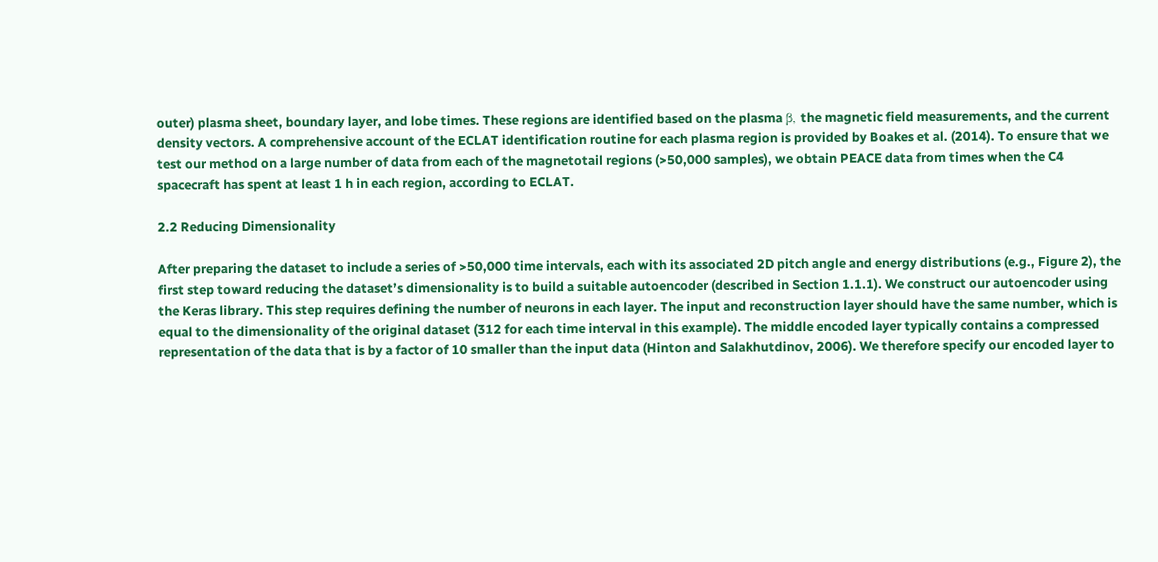outer) plasma sheet, boundary layer, and lobe times. These regions are identified based on the plasma β, the magnetic field measurements, and the current density vectors. A comprehensive account of the ECLAT identification routine for each plasma region is provided by Boakes et al. (2014). To ensure that we test our method on a large number of data from each of the magnetotail regions (>50,000 samples), we obtain PEACE data from times when the C4 spacecraft has spent at least 1 h in each region, according to ECLAT.

2.2 Reducing Dimensionality

After preparing the dataset to include a series of >50,000 time intervals, each with its associated 2D pitch angle and energy distributions (e.g., Figure 2), the first step toward reducing the dataset’s dimensionality is to build a suitable autoencoder (described in Section 1.1.1). We construct our autoencoder using the Keras library. This step requires defining the number of neurons in each layer. The input and reconstruction layer should have the same number, which is equal to the dimensionality of the original dataset (312 for each time interval in this example). The middle encoded layer typically contains a compressed representation of the data that is by a factor of 10 smaller than the input data (Hinton and Salakhutdinov, 2006). We therefore specify our encoded layer to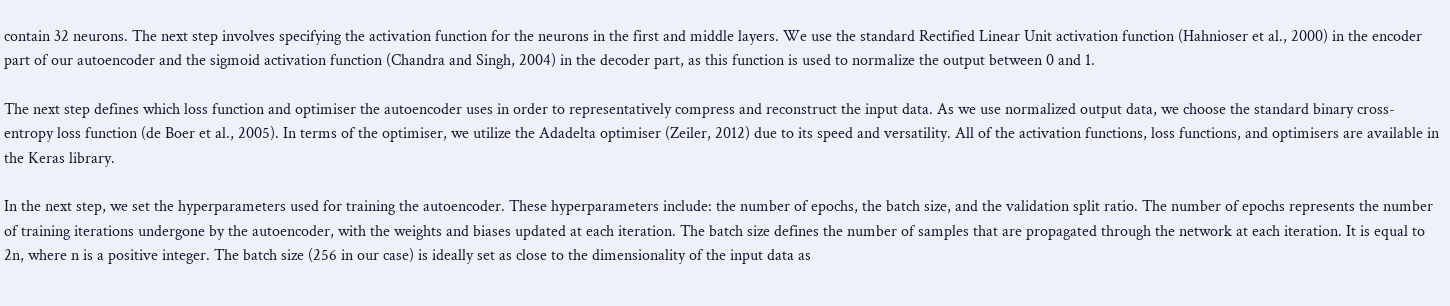contain 32 neurons. The next step involves specifying the activation function for the neurons in the first and middle layers. We use the standard Rectified Linear Unit activation function (Hahnioser et al., 2000) in the encoder part of our autoencoder and the sigmoid activation function (Chandra and Singh, 2004) in the decoder part, as this function is used to normalize the output between 0 and 1.

The next step defines which loss function and optimiser the autoencoder uses in order to representatively compress and reconstruct the input data. As we use normalized output data, we choose the standard binary cross-entropy loss function (de Boer et al., 2005). In terms of the optimiser, we utilize the Adadelta optimiser (Zeiler, 2012) due to its speed and versatility. All of the activation functions, loss functions, and optimisers are available in the Keras library.

In the next step, we set the hyperparameters used for training the autoencoder. These hyperparameters include: the number of epochs, the batch size, and the validation split ratio. The number of epochs represents the number of training iterations undergone by the autoencoder, with the weights and biases updated at each iteration. The batch size defines the number of samples that are propagated through the network at each iteration. It is equal to 2n, where n is a positive integer. The batch size (256 in our case) is ideally set as close to the dimensionality of the input data as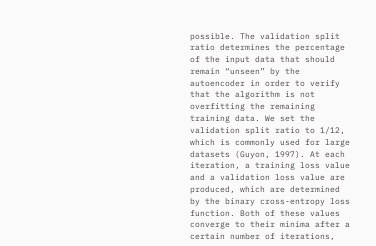possible. The validation split ratio determines the percentage of the input data that should remain “unseen” by the autoencoder in order to verify that the algorithm is not overfitting the remaining training data. We set the validation split ratio to 1/12, which is commonly used for large datasets (Guyon, 1997). At each iteration, a training loss value and a validation loss value are produced, which are determined by the binary cross-entropy loss function. Both of these values converge to their minima after a certain number of iterations,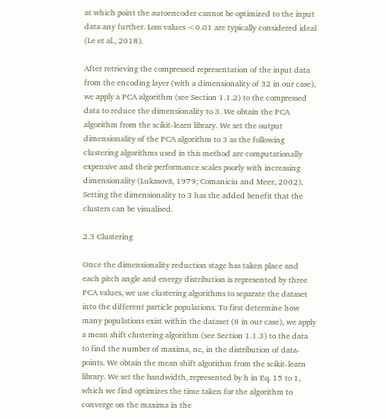at which point the autoencoder cannot be optimized to the input data any further. Loss values <0.01 are typically considered ideal (Le et al., 2018).

After retrieving the compressed representation of the input data from the encoding layer (with a dimensionality of 32 in our case), we apply a PCA algorithm (see Section 1.1.2) to the compressed data to reduce the dimensionality to 3. We obtain the PCA algorithm from the scikit-learn library. We set the output dimensionality of the PCA algorithm to 3 as the following clustering algorithms used in this method are computationally expensive and their performance scales poorly with increasing dimensionality (Lukasovã, 1979; Comaniciu and Meer, 2002). Setting the dimensionality to 3 has the added benefit that the clusters can be visualised.

2.3 Clustering

Once the dimensionality reduction stage has taken place and each pitch angle and energy distribution is represented by three PCA values, we use clustering algorithms to separate the dataset into the different particle populations. To first determine how many populations exist within the dataset (8 in our case), we apply a mean shift clustering algorithm (see Section 1.1.3) to the data to find the number of maxima, nc, in the distribution of data-points. We obtain the mean shift algorithm from the scikit-learn library. We set the bandwidth, represented by h in Eq. 15 to 1, which we find optimizes the time taken for the algorithm to converge on the maxima in the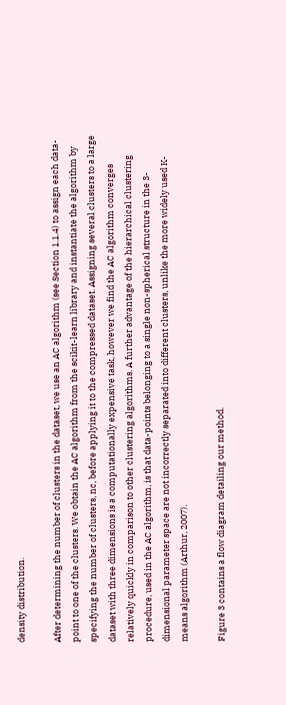density distribution.

After determining the number of clusters in the dataset, we use an AC algorithm (see Section 1.1.4) to assign each data-point to one of the clusters. We obtain the AC algorithm from the scikit-learn library and instantiate the algorithm by specifying the number of clusters, nc, before applying it to the compressed dataset. Assigning several clusters to a large dataset with three dimensions is a computationally expensive task, however we find the AC algorithm converges relatively quickly in comparison to other clustering algorithms. A further advantage of the hierarchical clustering procedure, used in the AC algorithm, is that data-points belonging to a single non-spherical structure in the 3-dimensional parameter space are not incorrectly separated into different clusters, unlike the more widely used K-means algorithm (Arthur, 2007).

Figure 3 contains a flow diagram detailing our method.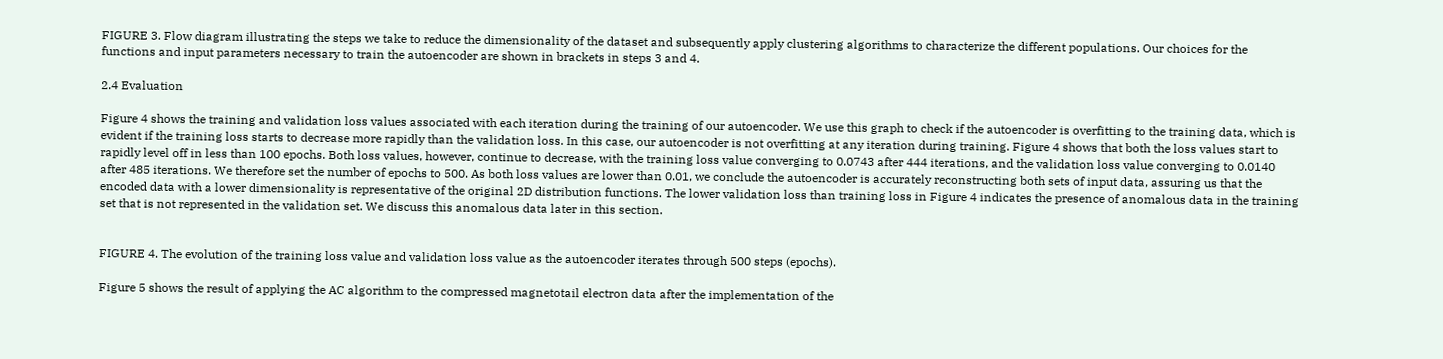FIGURE 3. Flow diagram illustrating the steps we take to reduce the dimensionality of the dataset and subsequently apply clustering algorithms to characterize the different populations. Our choices for the functions and input parameters necessary to train the autoencoder are shown in brackets in steps 3 and 4.

2.4 Evaluation

Figure 4 shows the training and validation loss values associated with each iteration during the training of our autoencoder. We use this graph to check if the autoencoder is overfitting to the training data, which is evident if the training loss starts to decrease more rapidly than the validation loss. In this case, our autoencoder is not overfitting at any iteration during training. Figure 4 shows that both the loss values start to rapidly level off in less than 100 epochs. Both loss values, however, continue to decrease, with the training loss value converging to 0.0743 after 444 iterations, and the validation loss value converging to 0.0140 after 485 iterations. We therefore set the number of epochs to 500. As both loss values are lower than 0.01, we conclude the autoencoder is accurately reconstructing both sets of input data, assuring us that the encoded data with a lower dimensionality is representative of the original 2D distribution functions. The lower validation loss than training loss in Figure 4 indicates the presence of anomalous data in the training set that is not represented in the validation set. We discuss this anomalous data later in this section.


FIGURE 4. The evolution of the training loss value and validation loss value as the autoencoder iterates through 500 steps (epochs).

Figure 5 shows the result of applying the AC algorithm to the compressed magnetotail electron data after the implementation of the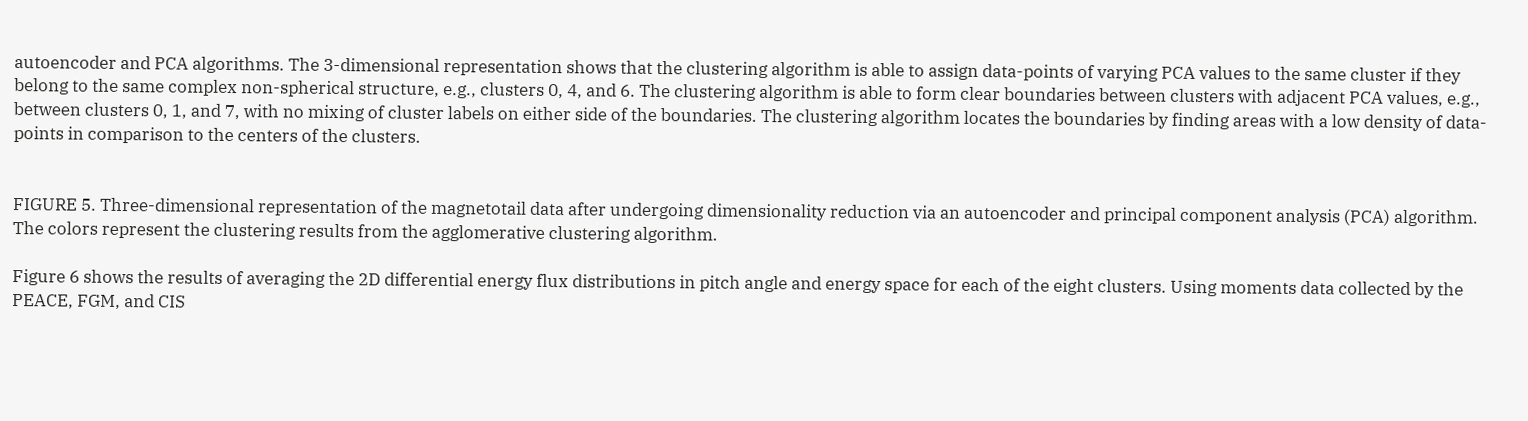autoencoder and PCA algorithms. The 3-dimensional representation shows that the clustering algorithm is able to assign data-points of varying PCA values to the same cluster if they belong to the same complex non-spherical structure, e.g., clusters 0, 4, and 6. The clustering algorithm is able to form clear boundaries between clusters with adjacent PCA values, e.g., between clusters 0, 1, and 7, with no mixing of cluster labels on either side of the boundaries. The clustering algorithm locates the boundaries by finding areas with a low density of data-points in comparison to the centers of the clusters.


FIGURE 5. Three-dimensional representation of the magnetotail data after undergoing dimensionality reduction via an autoencoder and principal component analysis (PCA) algorithm. The colors represent the clustering results from the agglomerative clustering algorithm.

Figure 6 shows the results of averaging the 2D differential energy flux distributions in pitch angle and energy space for each of the eight clusters. Using moments data collected by the PEACE, FGM, and CIS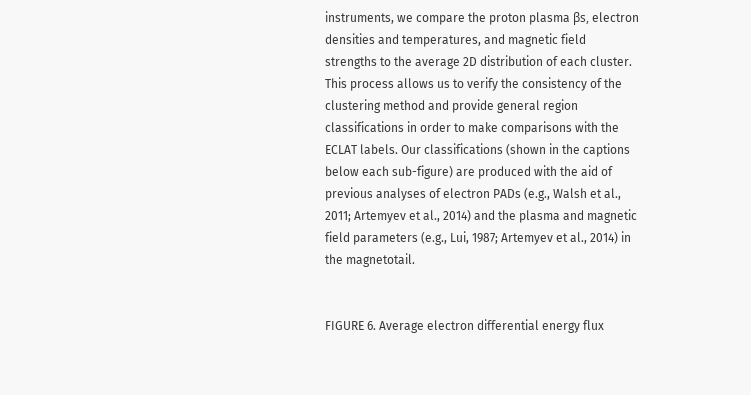instruments, we compare the proton plasma βs, electron densities and temperatures, and magnetic field strengths to the average 2D distribution of each cluster. This process allows us to verify the consistency of the clustering method and provide general region classifications in order to make comparisons with the ECLAT labels. Our classifications (shown in the captions below each sub-figure) are produced with the aid of previous analyses of electron PADs (e.g., Walsh et al., 2011; Artemyev et al., 2014) and the plasma and magnetic field parameters (e.g., Lui, 1987; Artemyev et al., 2014) in the magnetotail.


FIGURE 6. Average electron differential energy flux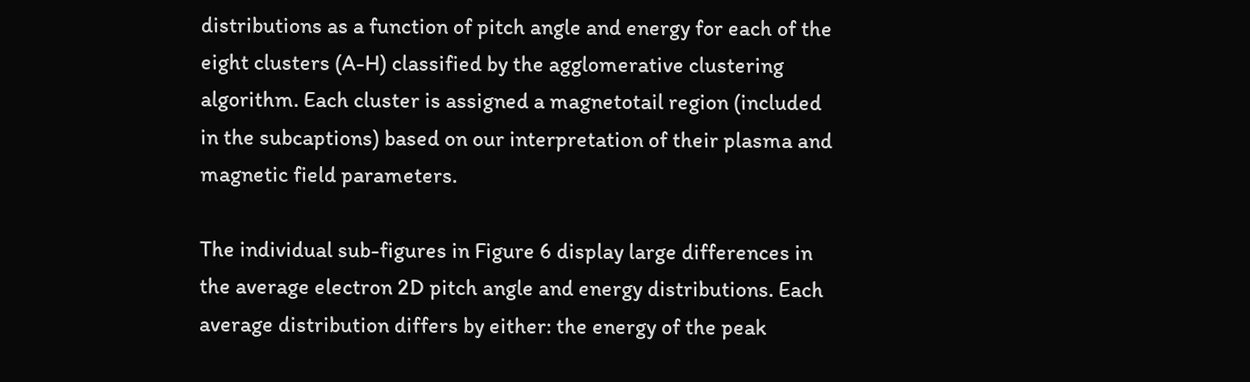distributions as a function of pitch angle and energy for each of the eight clusters (A-H) classified by the agglomerative clustering algorithm. Each cluster is assigned a magnetotail region (included in the subcaptions) based on our interpretation of their plasma and magnetic field parameters.

The individual sub-figures in Figure 6 display large differences in the average electron 2D pitch angle and energy distributions. Each average distribution differs by either: the energy of the peak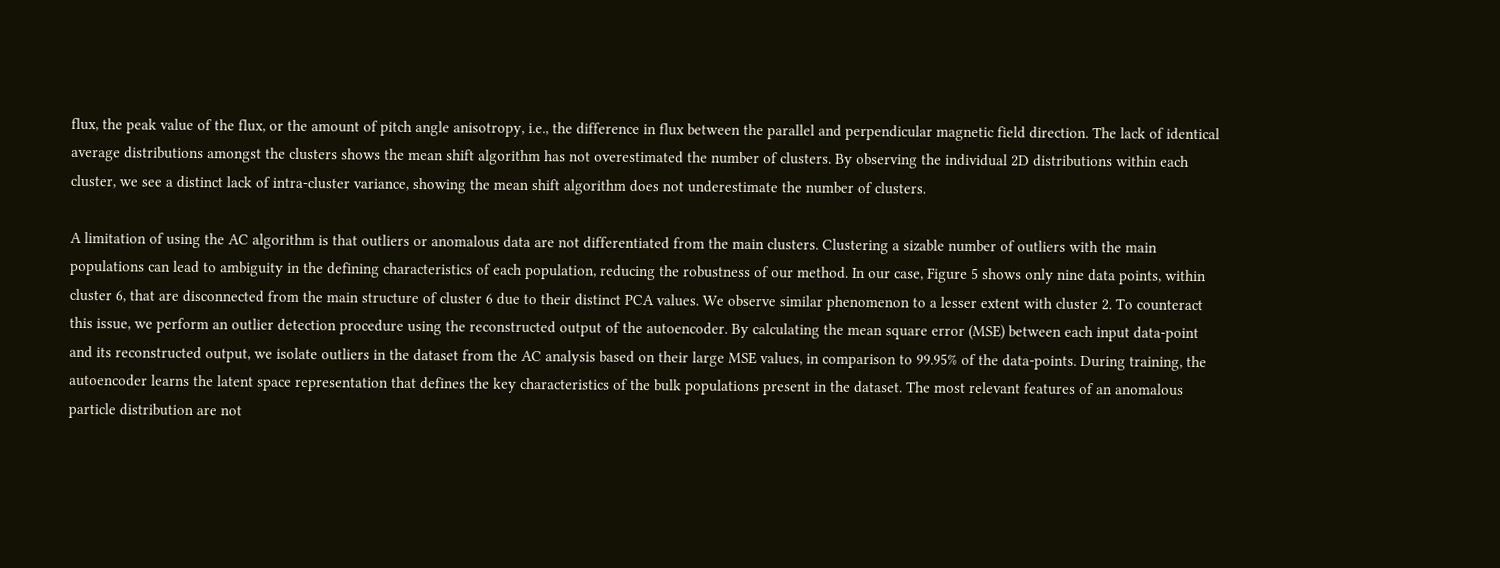flux, the peak value of the flux, or the amount of pitch angle anisotropy, i.e., the difference in flux between the parallel and perpendicular magnetic field direction. The lack of identical average distributions amongst the clusters shows the mean shift algorithm has not overestimated the number of clusters. By observing the individual 2D distributions within each cluster, we see a distinct lack of intra-cluster variance, showing the mean shift algorithm does not underestimate the number of clusters.

A limitation of using the AC algorithm is that outliers or anomalous data are not differentiated from the main clusters. Clustering a sizable number of outliers with the main populations can lead to ambiguity in the defining characteristics of each population, reducing the robustness of our method. In our case, Figure 5 shows only nine data points, within cluster 6, that are disconnected from the main structure of cluster 6 due to their distinct PCA values. We observe similar phenomenon to a lesser extent with cluster 2. To counteract this issue, we perform an outlier detection procedure using the reconstructed output of the autoencoder. By calculating the mean square error (MSE) between each input data-point and its reconstructed output, we isolate outliers in the dataset from the AC analysis based on their large MSE values, in comparison to 99.95% of the data-points. During training, the autoencoder learns the latent space representation that defines the key characteristics of the bulk populations present in the dataset. The most relevant features of an anomalous particle distribution are not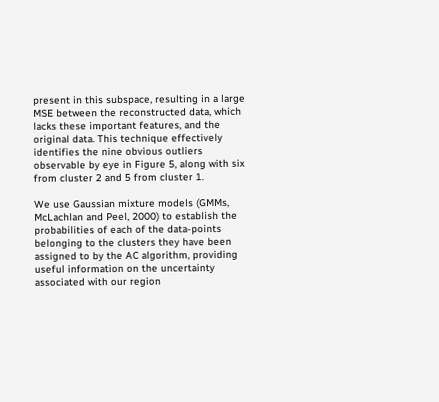present in this subspace, resulting in a large MSE between the reconstructed data, which lacks these important features, and the original data. This technique effectively identifies the nine obvious outliers observable by eye in Figure 5, along with six from cluster 2 and 5 from cluster 1.

We use Gaussian mixture models (GMMs, McLachlan and Peel, 2000) to establish the probabilities of each of the data-points belonging to the clusters they have been assigned to by the AC algorithm, providing useful information on the uncertainty associated with our region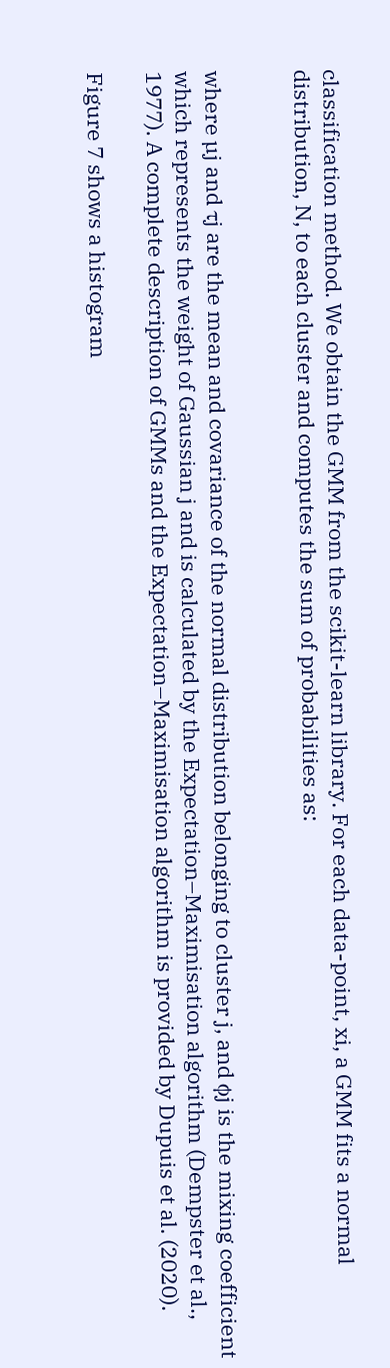classification method. We obtain the GMM from the scikit-learn library. For each data-point, xi, a GMM fits a normal distribution, N, to each cluster and computes the sum of probabilities as:


where µj and τj are the mean and covariance of the normal distribution belonging to cluster j, and ϕj is the mixing coefficient which represents the weight of Gaussian j and is calculated by the Expectation–Maximisation algorithm (Dempster et al., 1977). A complete description of GMMs and the Expectation–Maximisation algorithm is provided by Dupuis et al. (2020).

Figure 7 shows a histogram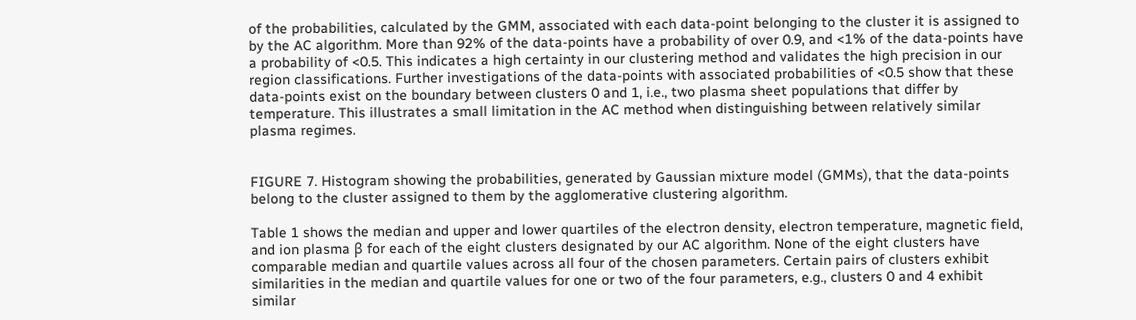of the probabilities, calculated by the GMM, associated with each data-point belonging to the cluster it is assigned to by the AC algorithm. More than 92% of the data-points have a probability of over 0.9, and <1% of the data-points have a probability of <0.5. This indicates a high certainty in our clustering method and validates the high precision in our region classifications. Further investigations of the data-points with associated probabilities of <0.5 show that these data-points exist on the boundary between clusters 0 and 1, i.e., two plasma sheet populations that differ by temperature. This illustrates a small limitation in the AC method when distinguishing between relatively similar plasma regimes.


FIGURE 7. Histogram showing the probabilities, generated by Gaussian mixture model (GMMs), that the data-points belong to the cluster assigned to them by the agglomerative clustering algorithm.

Table 1 shows the median and upper and lower quartiles of the electron density, electron temperature, magnetic field, and ion plasma β for each of the eight clusters designated by our AC algorithm. None of the eight clusters have comparable median and quartile values across all four of the chosen parameters. Certain pairs of clusters exhibit similarities in the median and quartile values for one or two of the four parameters, e.g., clusters 0 and 4 exhibit similar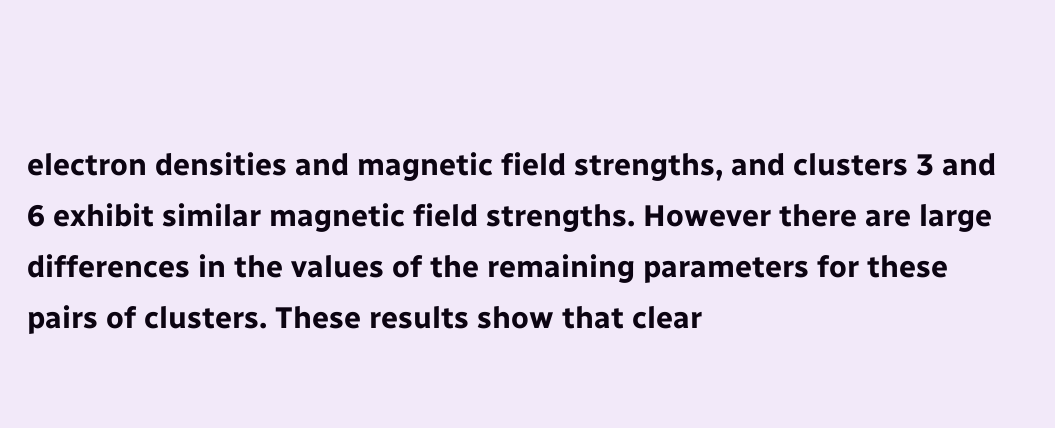electron densities and magnetic field strengths, and clusters 3 and 6 exhibit similar magnetic field strengths. However there are large differences in the values of the remaining parameters for these pairs of clusters. These results show that clear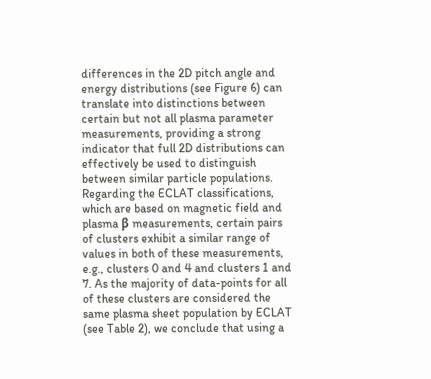differences in the 2D pitch angle and energy distributions (see Figure 6) can translate into distinctions between certain but not all plasma parameter measurements, providing a strong indicator that full 2D distributions can effectively be used to distinguish between similar particle populations. Regarding the ECLAT classifications, which are based on magnetic field and plasma β measurements, certain pairs of clusters exhibit a similar range of values in both of these measurements, e.g., clusters 0 and 4 and clusters 1 and 7. As the majority of data-points for all of these clusters are considered the same plasma sheet population by ECLAT (see Table 2), we conclude that using a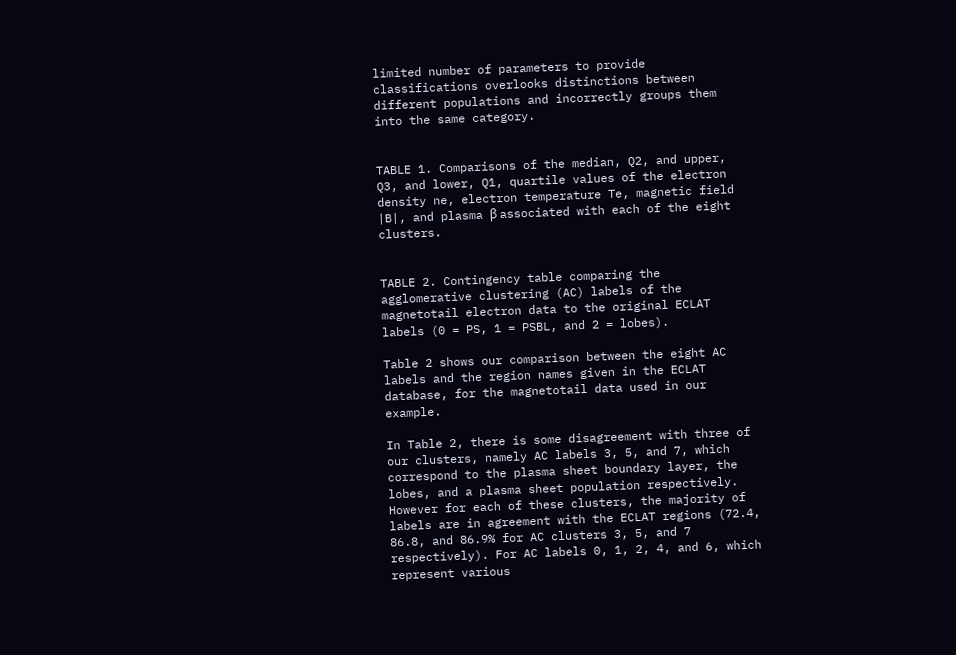limited number of parameters to provide classifications overlooks distinctions between different populations and incorrectly groups them into the same category.


TABLE 1. Comparisons of the median, Q2, and upper, Q3, and lower, Q1, quartile values of the electron density ne, electron temperature Te, magnetic field |B|, and plasma β associated with each of the eight clusters.


TABLE 2. Contingency table comparing the agglomerative clustering (AC) labels of the magnetotail electron data to the original ECLAT labels (0 = PS, 1 = PSBL, and 2 = lobes).

Table 2 shows our comparison between the eight AC labels and the region names given in the ECLAT database, for the magnetotail data used in our example.

In Table 2, there is some disagreement with three of our clusters, namely AC labels 3, 5, and 7, which correspond to the plasma sheet boundary layer, the lobes, and a plasma sheet population respectively. However for each of these clusters, the majority of labels are in agreement with the ECLAT regions (72.4, 86.8, and 86.9% for AC clusters 3, 5, and 7 respectively). For AC labels 0, 1, 2, 4, and 6, which represent various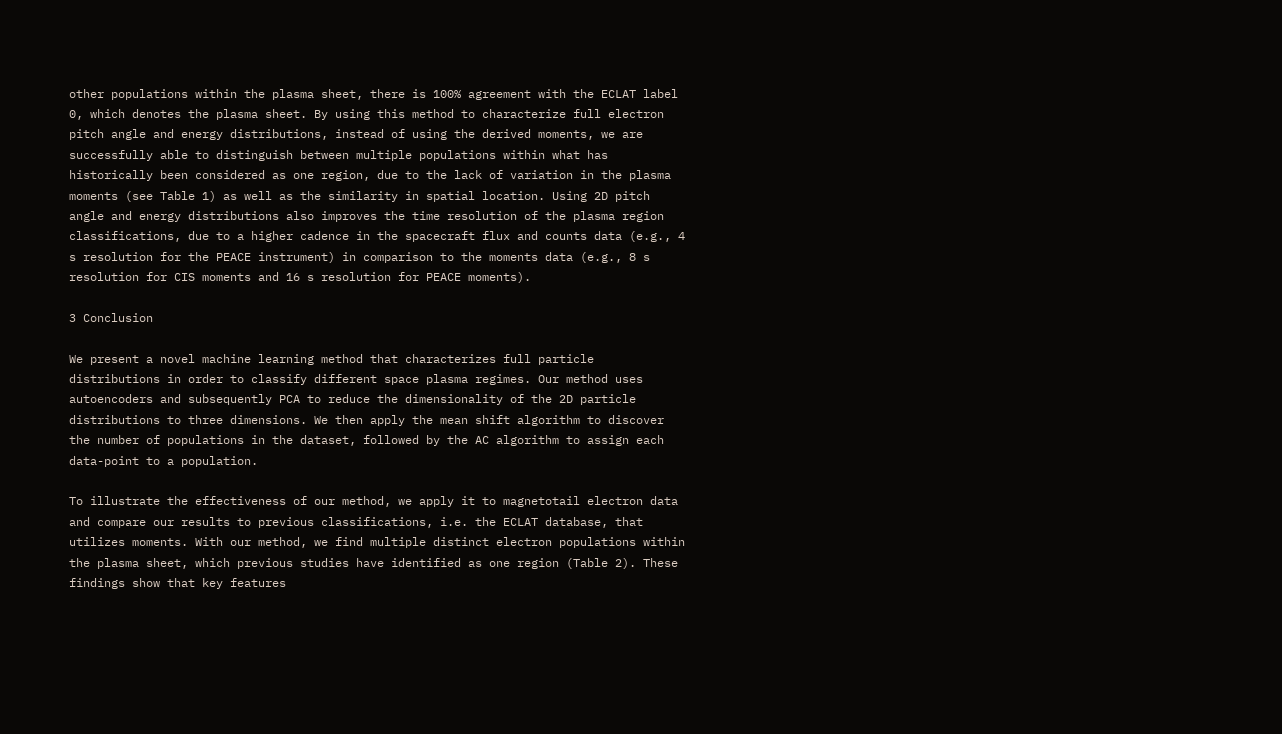other populations within the plasma sheet, there is 100% agreement with the ECLAT label 0, which denotes the plasma sheet. By using this method to characterize full electron pitch angle and energy distributions, instead of using the derived moments, we are successfully able to distinguish between multiple populations within what has historically been considered as one region, due to the lack of variation in the plasma moments (see Table 1) as well as the similarity in spatial location. Using 2D pitch angle and energy distributions also improves the time resolution of the plasma region classifications, due to a higher cadence in the spacecraft flux and counts data (e.g., 4 s resolution for the PEACE instrument) in comparison to the moments data (e.g., 8 s resolution for CIS moments and 16 s resolution for PEACE moments).

3 Conclusion

We present a novel machine learning method that characterizes full particle distributions in order to classify different space plasma regimes. Our method uses autoencoders and subsequently PCA to reduce the dimensionality of the 2D particle distributions to three dimensions. We then apply the mean shift algorithm to discover the number of populations in the dataset, followed by the AC algorithm to assign each data-point to a population.

To illustrate the effectiveness of our method, we apply it to magnetotail electron data and compare our results to previous classifications, i.e. the ECLAT database, that utilizes moments. With our method, we find multiple distinct electron populations within the plasma sheet, which previous studies have identified as one region (Table 2). These findings show that key features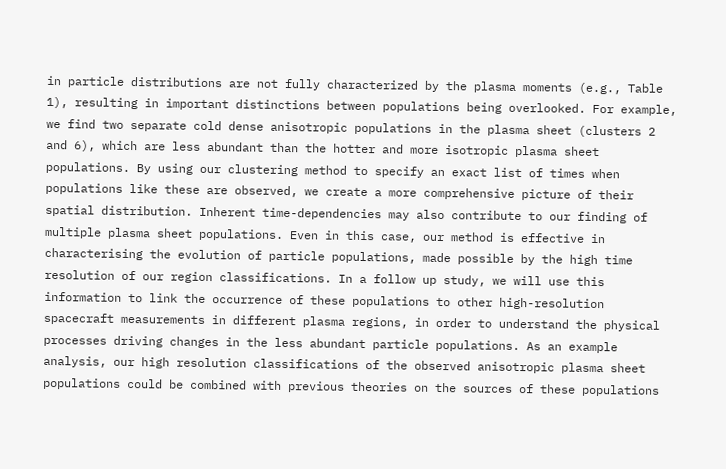in particle distributions are not fully characterized by the plasma moments (e.g., Table 1), resulting in important distinctions between populations being overlooked. For example, we find two separate cold dense anisotropic populations in the plasma sheet (clusters 2 and 6), which are less abundant than the hotter and more isotropic plasma sheet populations. By using our clustering method to specify an exact list of times when populations like these are observed, we create a more comprehensive picture of their spatial distribution. Inherent time-dependencies may also contribute to our finding of multiple plasma sheet populations. Even in this case, our method is effective in characterising the evolution of particle populations, made possible by the high time resolution of our region classifications. In a follow up study, we will use this information to link the occurrence of these populations to other high-resolution spacecraft measurements in different plasma regions, in order to understand the physical processes driving changes in the less abundant particle populations. As an example analysis, our high resolution classifications of the observed anisotropic plasma sheet populations could be combined with previous theories on the sources of these populations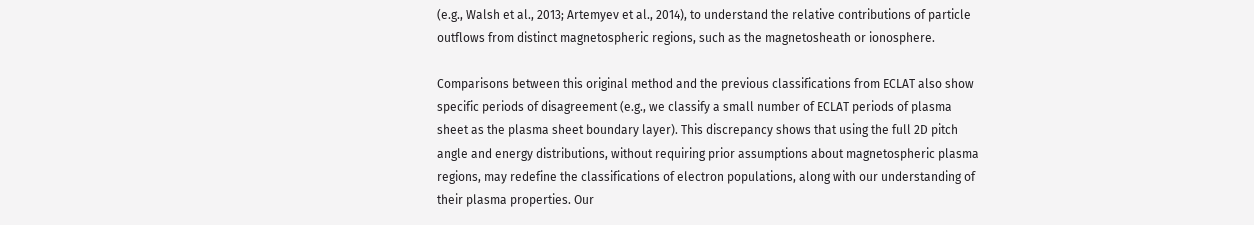(e.g., Walsh et al., 2013; Artemyev et al., 2014), to understand the relative contributions of particle outflows from distinct magnetospheric regions, such as the magnetosheath or ionosphere.

Comparisons between this original method and the previous classifications from ECLAT also show specific periods of disagreement (e.g., we classify a small number of ECLAT periods of plasma sheet as the plasma sheet boundary layer). This discrepancy shows that using the full 2D pitch angle and energy distributions, without requiring prior assumptions about magnetospheric plasma regions, may redefine the classifications of electron populations, along with our understanding of their plasma properties. Our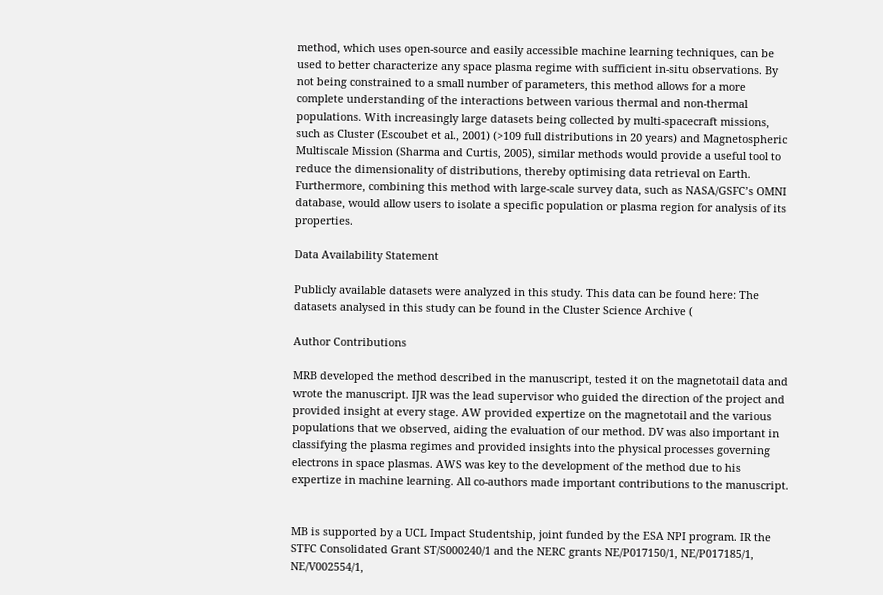method, which uses open-source and easily accessible machine learning techniques, can be used to better characterize any space plasma regime with sufficient in-situ observations. By not being constrained to a small number of parameters, this method allows for a more complete understanding of the interactions between various thermal and non-thermal populations. With increasingly large datasets being collected by multi-spacecraft missions, such as Cluster (Escoubet et al., 2001) (>109 full distributions in 20 years) and Magnetospheric Multiscale Mission (Sharma and Curtis, 2005), similar methods would provide a useful tool to reduce the dimensionality of distributions, thereby optimising data retrieval on Earth. Furthermore, combining this method with large-scale survey data, such as NASA/GSFC’s OMNI database, would allow users to isolate a specific population or plasma region for analysis of its properties.

Data Availability Statement

Publicly available datasets were analyzed in this study. This data can be found here: The datasets analysed in this study can be found in the Cluster Science Archive (

Author Contributions

MRB developed the method described in the manuscript, tested it on the magnetotail data and wrote the manuscript. IJR was the lead supervisor who guided the direction of the project and provided insight at every stage. AW provided expertize on the magnetotail and the various populations that we observed, aiding the evaluation of our method. DV was also important in classifying the plasma regimes and provided insights into the physical processes governing electrons in space plasmas. AWS was key to the development of the method due to his expertize in machine learning. All co-authors made important contributions to the manuscript.


MB is supported by a UCL Impact Studentship, joint funded by the ESA NPI program. IR the STFC Consolidated Grant ST/S000240/1 and the NERC grants NE/P017150/1, NE/P017185/1, NE/V002554/1,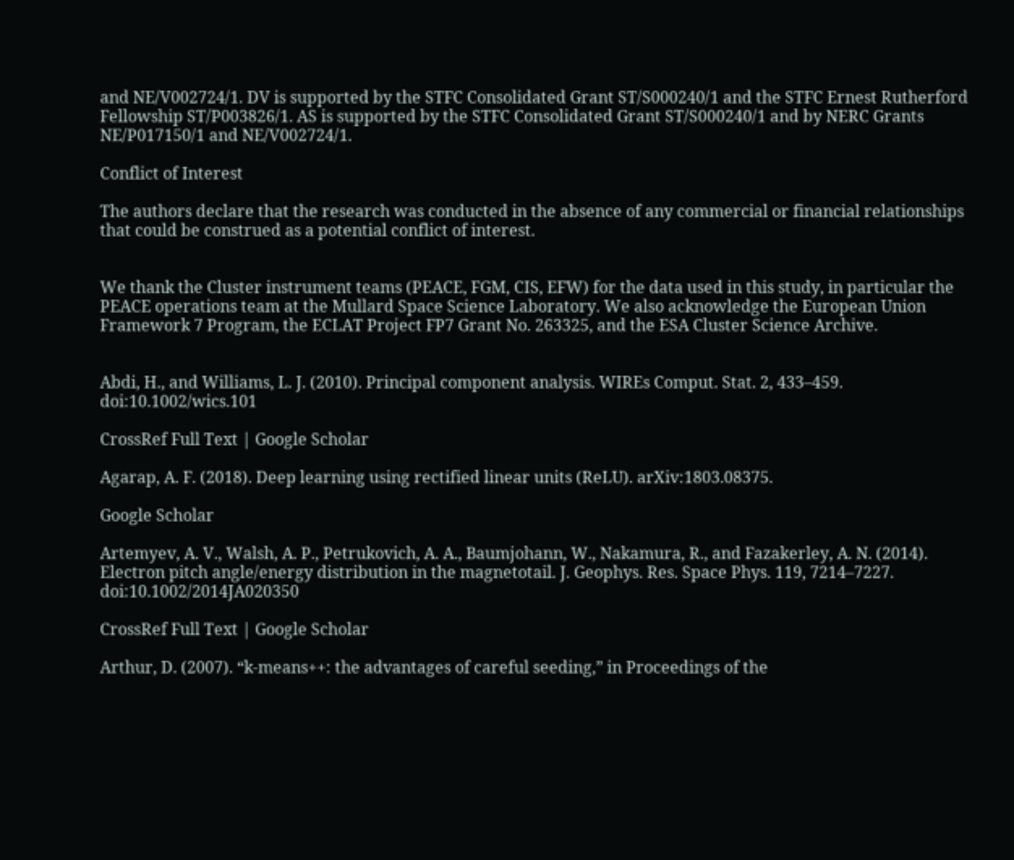and NE/V002724/1. DV is supported by the STFC Consolidated Grant ST/S000240/1 and the STFC Ernest Rutherford Fellowship ST/P003826/1. AS is supported by the STFC Consolidated Grant ST/S000240/1 and by NERC Grants NE/P017150/1 and NE/V002724/1.

Conflict of Interest

The authors declare that the research was conducted in the absence of any commercial or financial relationships that could be construed as a potential conflict of interest.


We thank the Cluster instrument teams (PEACE, FGM, CIS, EFW) for the data used in this study, in particular the PEACE operations team at the Mullard Space Science Laboratory. We also acknowledge the European Union Framework 7 Program, the ECLAT Project FP7 Grant No. 263325, and the ESA Cluster Science Archive.


Abdi, H., and Williams, L. J. (2010). Principal component analysis. WIREs Comput. Stat. 2, 433–459. doi:10.1002/wics.101

CrossRef Full Text | Google Scholar

Agarap, A. F. (2018). Deep learning using rectified linear units (ReLU). arXiv:1803.08375.

Google Scholar

Artemyev, A. V., Walsh, A. P., Petrukovich, A. A., Baumjohann, W., Nakamura, R., and Fazakerley, A. N. (2014). Electron pitch angle/energy distribution in the magnetotail. J. Geophys. Res. Space Phys. 119, 7214–7227. doi:10.1002/2014JA020350

CrossRef Full Text | Google Scholar

Arthur, D. (2007). “k-means++: the advantages of careful seeding,” in Proceedings of the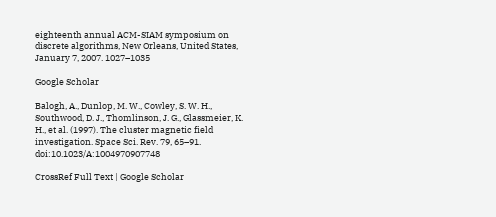eighteenth annual ACM-SIAM symposium on discrete algorithms, New Orleans, United States, January 7, 2007. 1027–1035

Google Scholar

Balogh, A., Dunlop, M. W., Cowley, S. W. H., Southwood, D. J., Thomlinson, J. G., Glassmeier, K. H., et al. (1997). The cluster magnetic field investigation. Space Sci. Rev. 79, 65–91. doi:10.1023/A:1004970907748

CrossRef Full Text | Google Scholar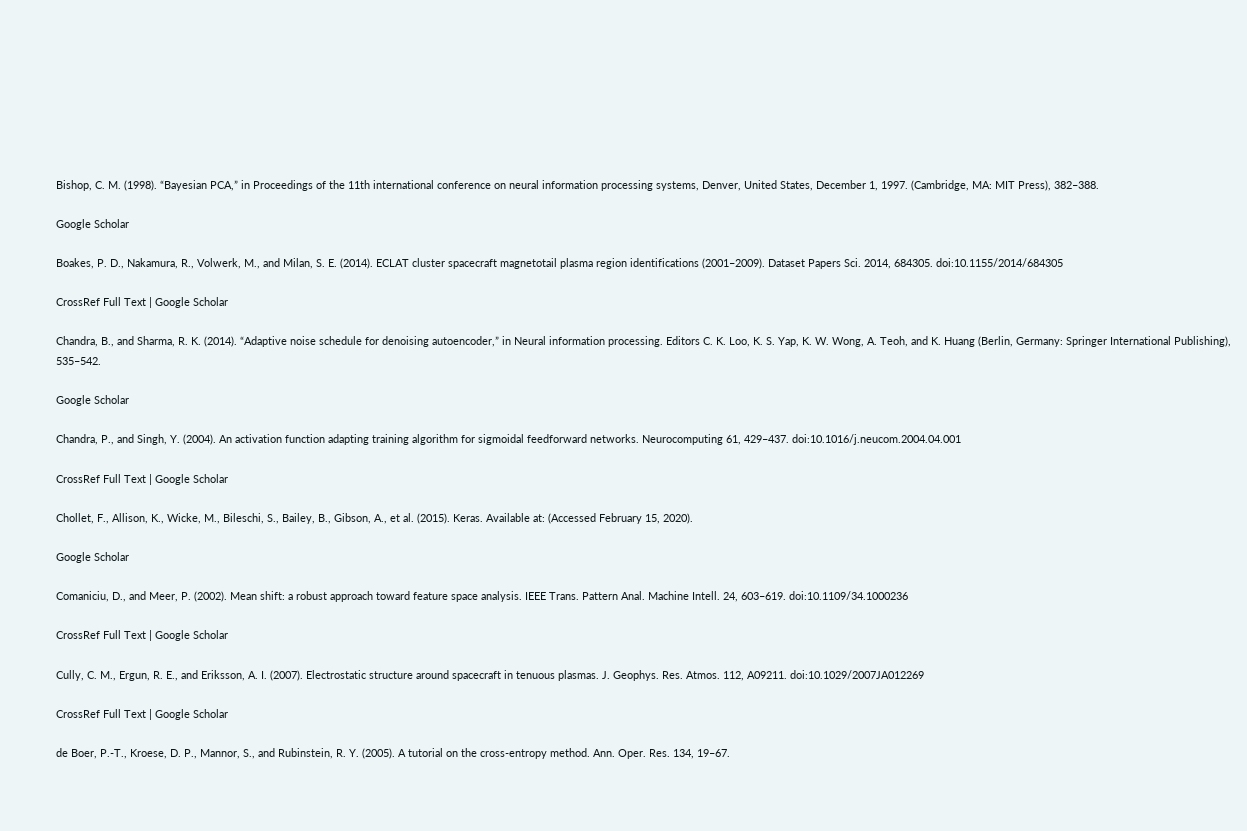Bishop, C. M. (1998). “Bayesian PCA,” in Proceedings of the 11th international conference on neural information processing systems, Denver, United States, December 1, 1997. (Cambridge, MA: MIT Press), 382–388.

Google Scholar

Boakes, P. D., Nakamura, R., Volwerk, M., and Milan, S. E. (2014). ECLAT cluster spacecraft magnetotail plasma region identifications (2001–2009). Dataset Papers Sci. 2014, 684305. doi:10.1155/2014/684305

CrossRef Full Text | Google Scholar

Chandra, B., and Sharma, R. K. (2014). “Adaptive noise schedule for denoising autoencoder,” in Neural information processing. Editors C. K. Loo, K. S. Yap, K. W. Wong, A. Teoh, and K. Huang (Berlin, Germany: Springer International Publishing), 535–542.

Google Scholar

Chandra, P., and Singh, Y. (2004). An activation function adapting training algorithm for sigmoidal feedforward networks. Neurocomputing 61, 429–437. doi:10.1016/j.neucom.2004.04.001

CrossRef Full Text | Google Scholar

Chollet, F., Allison, K., Wicke, M., Bileschi, S., Bailey, B., Gibson, A., et al. (2015). Keras. Available at: (Accessed February 15, 2020).

Google Scholar

Comaniciu, D., and Meer, P. (2002). Mean shift: a robust approach toward feature space analysis. IEEE Trans. Pattern Anal. Machine Intell. 24, 603–619. doi:10.1109/34.1000236

CrossRef Full Text | Google Scholar

Cully, C. M., Ergun, R. E., and Eriksson, A. I. (2007). Electrostatic structure around spacecraft in tenuous plasmas. J. Geophys. Res. Atmos. 112, A09211. doi:10.1029/2007JA012269

CrossRef Full Text | Google Scholar

de Boer, P.-T., Kroese, D. P., Mannor, S., and Rubinstein, R. Y. (2005). A tutorial on the cross-entropy method. Ann. Oper. Res. 134, 19–67.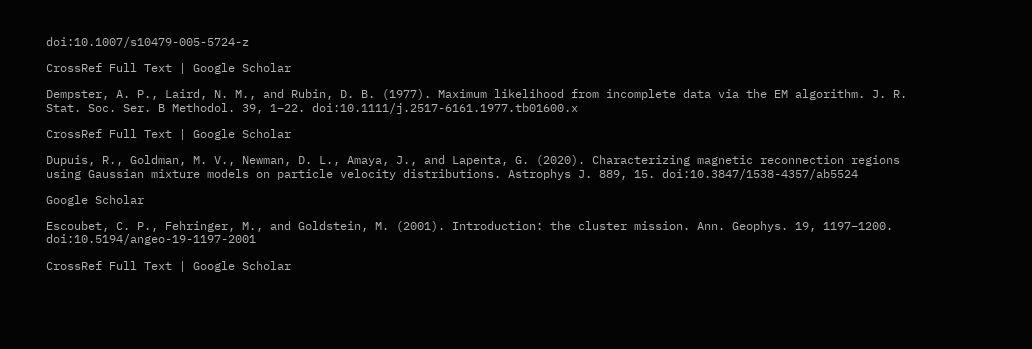doi:10.1007/s10479-005-5724-z

CrossRef Full Text | Google Scholar

Dempster, A. P., Laird, N. M., and Rubin, D. B. (1977). Maximum likelihood from incomplete data via the EM algorithm. J. R. Stat. Soc. Ser. B Methodol. 39, 1–22. doi:10.1111/j.2517-6161.1977.tb01600.x

CrossRef Full Text | Google Scholar

Dupuis, R., Goldman, M. V., Newman, D. L., Amaya, J., and Lapenta, G. (2020). Characterizing magnetic reconnection regions using Gaussian mixture models on particle velocity distributions. Astrophys J. 889, 15. doi:10.3847/1538-4357/ab5524

Google Scholar

Escoubet, C. P., Fehringer, M., and Goldstein, M. (2001). Introduction: the cluster mission. Ann. Geophys. 19, 1197–1200. doi:10.5194/angeo-19-1197-2001

CrossRef Full Text | Google Scholar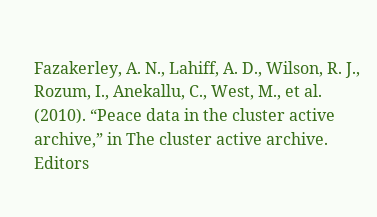Fazakerley, A. N., Lahiff, A. D., Wilson, R. J., Rozum, I., Anekallu, C., West, M., et al. (2010). “Peace data in the cluster active archive,” in The cluster active archive. Editors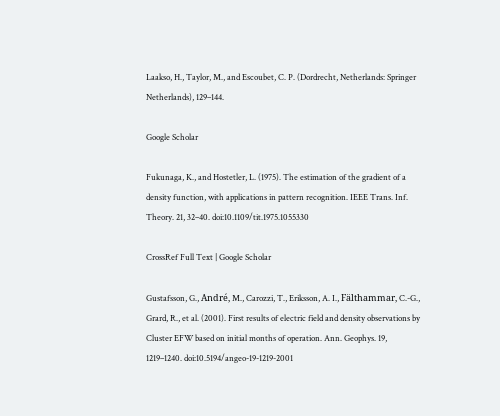Laakso, H., Taylor, M., and Escoubet, C. P. (Dordrecht, Netherlands: Springer Netherlands), 129–144.

Google Scholar

Fukunaga, K., and Hostetler, L. (1975). The estimation of the gradient of a density function, with applications in pattern recognition. IEEE Trans. Inf. Theory. 21, 32–40. doi:10.1109/tit.1975.1055330

CrossRef Full Text | Google Scholar

Gustafsson, G., André, M., Carozzi, T., Eriksson, A. I., Fälthammar, C.-G., Grard, R., et al. (2001). First results of electric field and density observations by Cluster EFW based on initial months of operation. Ann. Geophys. 19, 1219–1240. doi:10.5194/angeo-19-1219-2001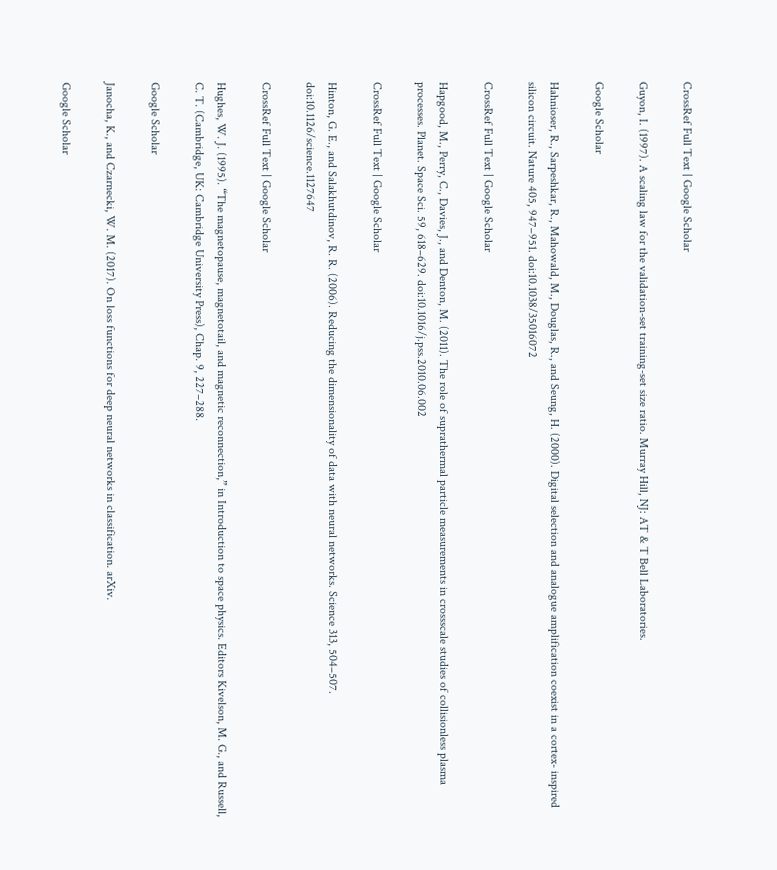CrossRef Full Text | Google Scholar

Guyon, I. (1997). A scaling law for the validation-set training-set size ratio. Murray Hill, NJ: AT & T Bell Laboratories.

Google Scholar

Hahnioser, R., Sarpeshkar, R., Mahowald, M., Douglas, R., and Seung, H. (2000). Digital selection and analogue amplification coexist in a cortex- inspired silicon circuit. Nature 405, 947–951. doi:10.1038/35016072

CrossRef Full Text | Google Scholar

Hapgood, M., Perry, C., Davies, J., and Denton, M. (2011). The role of suprathermal particle measurements in crossscale studies of collisionless plasma processes. Planet. Space Sci. 59, 618–629. doi:10.1016/j.pss.2010.06.002

CrossRef Full Text | Google Scholar

Hinton, G. E., and Salakhutdinov, R. R. (2006). Reducing the dimensionality of data with neural networks. Science 313, 504–507. doi:10.1126/science.1127647

CrossRef Full Text | Google Scholar

Hughes, W. J. (1995). “The magnetopause, magnetotail, and magnetic reconnection,” in Introduction to space physics. Editors Kivelson, M. G., and Russell, C. T. (Cambridge, UK: Cambridge University Press), Chap. 9, 227–288.

Google Scholar

Janocha, K., and Czarnecki, W. M. (2017). On loss functions for deep neural networks in classification. arXiv.

Google Scholar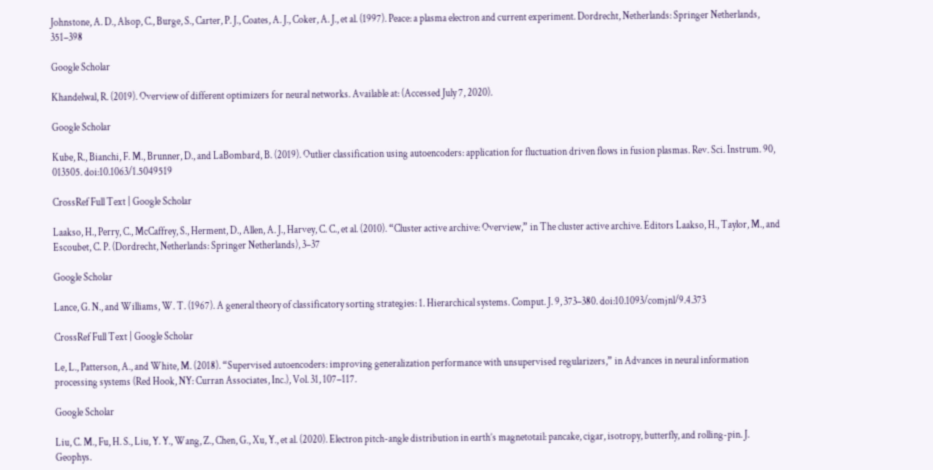Johnstone, A. D., Alsop, C., Burge, S., Carter, P. J., Coates, A. J., Coker, A. J., et al. (1997). Peace: a plasma electron and current experiment. Dordrecht, Netherlands: Springer Netherlands, 351–398

Google Scholar

Khandelwal, R. (2019). Overview of different optimizers for neural networks. Available at: (Accessed July 7, 2020).

Google Scholar

Kube, R., Bianchi, F. M., Brunner, D., and LaBombard, B. (2019). Outlier classification using autoencoders: application for fluctuation driven flows in fusion plasmas. Rev. Sci. Instrum. 90, 013505. doi:10.1063/1.5049519

CrossRef Full Text | Google Scholar

Laakso, H., Perry, C., McCaffrey, S., Herment, D., Allen, A. J., Harvey, C. C., et al. (2010). “Cluster active archive: Overview,” in The cluster active archive. Editors Laakso, H., Taylor, M., and Escoubet, C. P. (Dordrecht, Netherlands: Springer Netherlands), 3–37

Google Scholar

Lance, G. N., and Williams, W. T. (1967). A general theory of classificatory sorting strategies: 1. Hierarchical systems. Comput. J. 9, 373–380. doi:10.1093/comjnl/9.4.373

CrossRef Full Text | Google Scholar

Le, L., Patterson, A., and White, M. (2018). “Supervised autoencoders: improving generalization performance with unsupervised regularizers,” in Advances in neural information processing systems (Red Hook, NY: Curran Associates, Inc.), Vol. 31, 107–117.

Google Scholar

Liu, C. M., Fu, H. S., Liu, Y. Y., Wang, Z., Chen, G., Xu, Y., et al. (2020). Electron pitch-angle distribution in earth’s magnetotail: pancake, cigar, isotropy, butterfly, and rolling-pin. J. Geophys.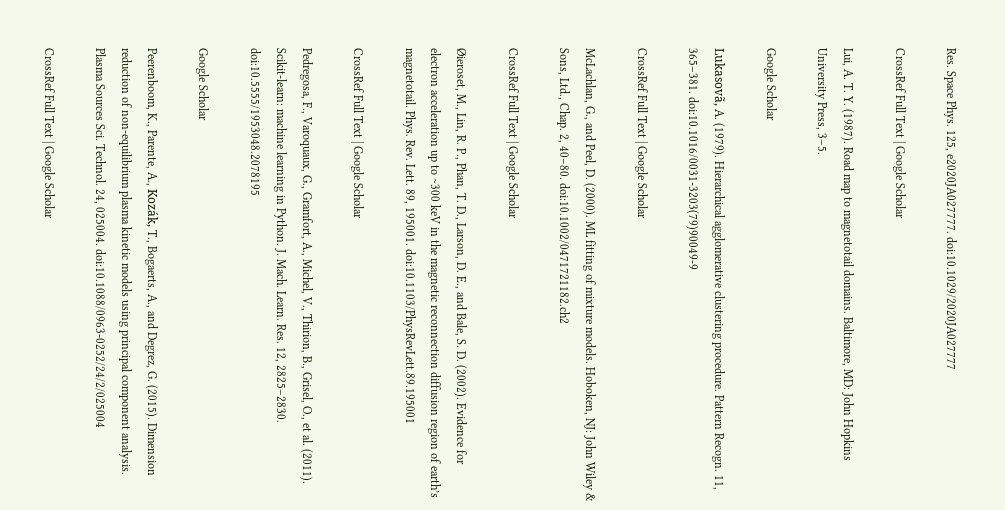Res. Space Phys. 125, e2020JA027777. doi:10.1029/2020JA027777

CrossRef Full Text | Google Scholar

Lui, A. T. Y. (1987). Road map to magnetotail domains. Baltimore, MD: John Hopkins University Press, 3–5.

Google Scholar

Lukasovã, A. (1979). Hierarchical agglomerative clustering procedure. Pattern Recogn. 11, 365–381. doi:10.1016/0031-3203(79)90049-9

CrossRef Full Text | Google Scholar

McLachlan, G., and Peel, D. (2000). ML fitting of mixture models. Hoboken, NJ: John Wiley & Sons, Ltd., Chap. 2, 40–80. doi:10.1002/0471721182.ch2

CrossRef Full Text | Google Scholar

Øieroset, M., Lin, R. P., Phan, T. D., Larson, D. E., and Bale, S. D. (2002). Evidence for electron acceleration up to ∼300 keV in the magnetic reconnection diffusion region of earth’s magnetotail. Phys. Rev. Lett. 89, 195001. doi:10.1103/PhysRevLett.89.195001

CrossRef Full Text | Google Scholar

Pedregosa, F., Varoquaux, G., Gramfort, A., Michel, V., Thirion, B., Grisel, O., et al. (2011). Scikit-learn: machine learning in Python. J. Mach. Learn. Res. 12, 2825–2830. doi:10.5555/1953048.2078195

Google Scholar

Peerenboom, K., Parente, A., Kozák, T., Bogaerts, A., and Degrez, G. (2015). Dimension reduction of non-equilibrium plasma kinetic models using principal component analysis. Plasma Sources Sci. Technol. 24, 025004. doi:10.1088/0963-0252/24/2/025004

CrossRef Full Text | Google Scholar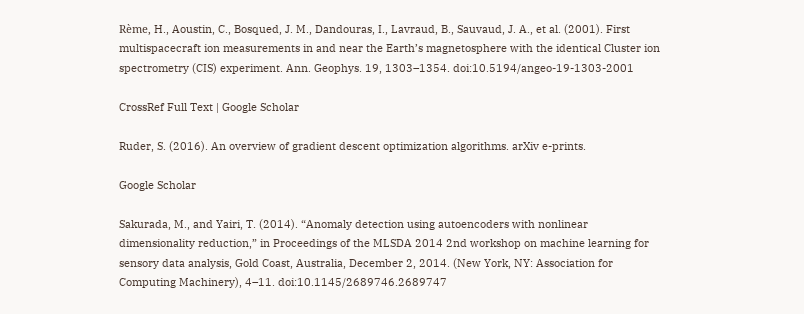Rème, H., Aoustin, C., Bosqued, J. M., Dandouras, I., Lavraud, B., Sauvaud, J. A., et al. (2001). First multispacecraft ion measurements in and near the Earth’s magnetosphere with the identical Cluster ion spectrometry (CIS) experiment. Ann. Geophys. 19, 1303–1354. doi:10.5194/angeo-19-1303-2001

CrossRef Full Text | Google Scholar

Ruder, S. (2016). An overview of gradient descent optimization algorithms. arXiv e-prints.

Google Scholar

Sakurada, M., and Yairi, T. (2014). “Anomaly detection using autoencoders with nonlinear dimensionality reduction,” in Proceedings of the MLSDA 2014 2nd workshop on machine learning for sensory data analysis, Gold Coast, Australia, December 2, 2014. (New York, NY: Association for Computing Machinery), 4–11. doi:10.1145/2689746.2689747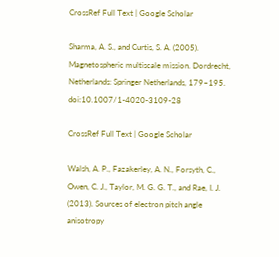CrossRef Full Text | Google Scholar

Sharma, A. S., and Curtis, S. A. (2005). Magnetospheric multiscale mission. Dordrecht, Netherlands: Springer Netherlands, 179–195. doi:10.1007/1-4020-3109-28

CrossRef Full Text | Google Scholar

Walsh, A. P., Fazakerley, A. N., Forsyth, C., Owen, C. J., Taylor, M. G. G. T., and Rae, I. J. (2013). Sources of electron pitch angle anisotropy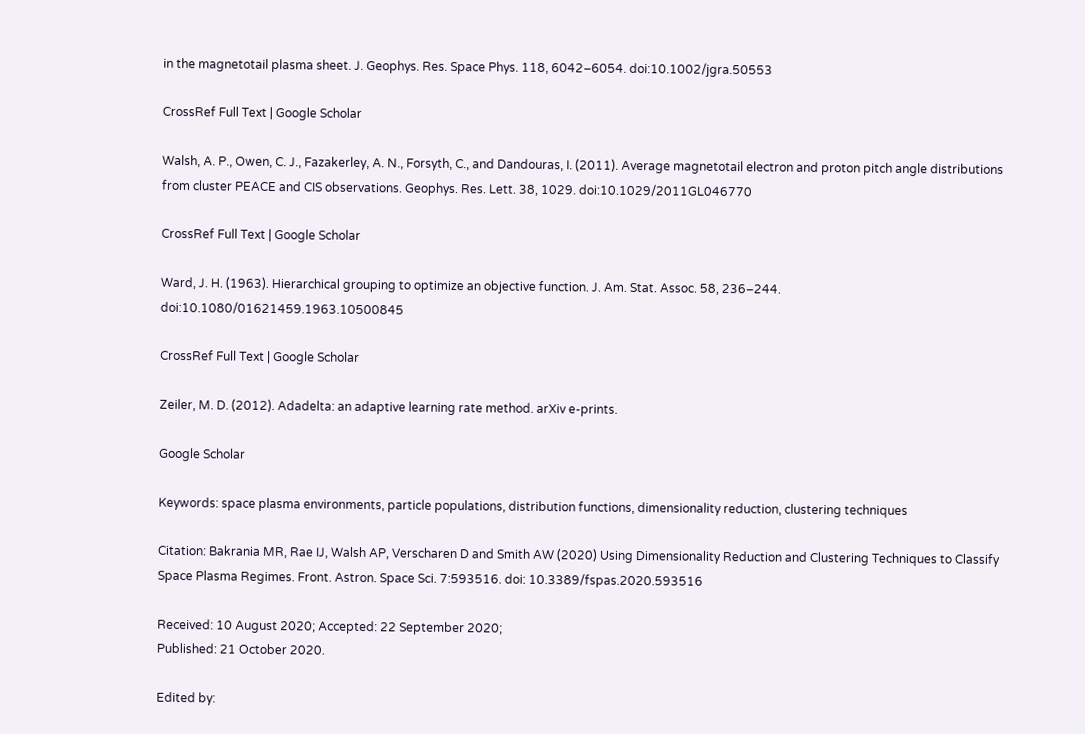in the magnetotail plasma sheet. J. Geophys. Res. Space Phys. 118, 6042–6054. doi:10.1002/jgra.50553

CrossRef Full Text | Google Scholar

Walsh, A. P., Owen, C. J., Fazakerley, A. N., Forsyth, C., and Dandouras, I. (2011). Average magnetotail electron and proton pitch angle distributions from cluster PEACE and CIS observations. Geophys. Res. Lett. 38, 1029. doi:10.1029/2011GL046770

CrossRef Full Text | Google Scholar

Ward, J. H. (1963). Hierarchical grouping to optimize an objective function. J. Am. Stat. Assoc. 58, 236–244. doi:10.1080/01621459.1963.10500845

CrossRef Full Text | Google Scholar

Zeiler, M. D. (2012). Adadelta: an adaptive learning rate method. arXiv e-prints.

Google Scholar

Keywords: space plasma environments, particle populations, distribution functions, dimensionality reduction, clustering techniques

Citation: Bakrania MR, Rae IJ, Walsh AP, Verscharen D and Smith AW (2020) Using Dimensionality Reduction and Clustering Techniques to Classify Space Plasma Regimes. Front. Astron. Space Sci. 7:593516. doi: 10.3389/fspas.2020.593516

Received: 10 August 2020; Accepted: 22 September 2020;
Published: 21 October 2020.

Edited by: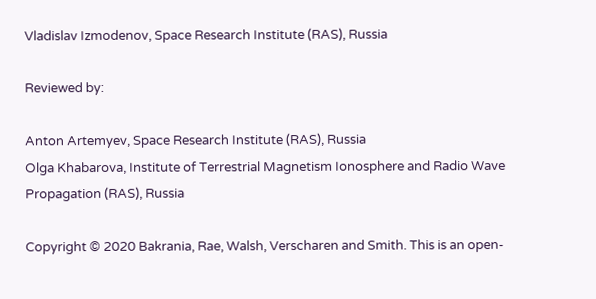Vladislav Izmodenov, Space Research Institute (RAS), Russia

Reviewed by:

Anton Artemyev, Space Research Institute (RAS), Russia
Olga Khabarova, Institute of Terrestrial Magnetism Ionosphere and Radio Wave Propagation (RAS), Russia

Copyright © 2020 Bakrania, Rae, Walsh, Verscharen and Smith. This is an open-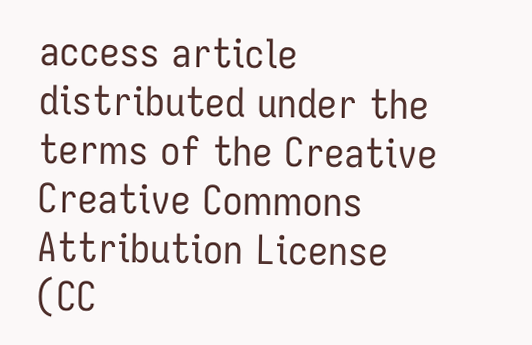access article distributed under the terms of the Creative Creative Commons Attribution License (CC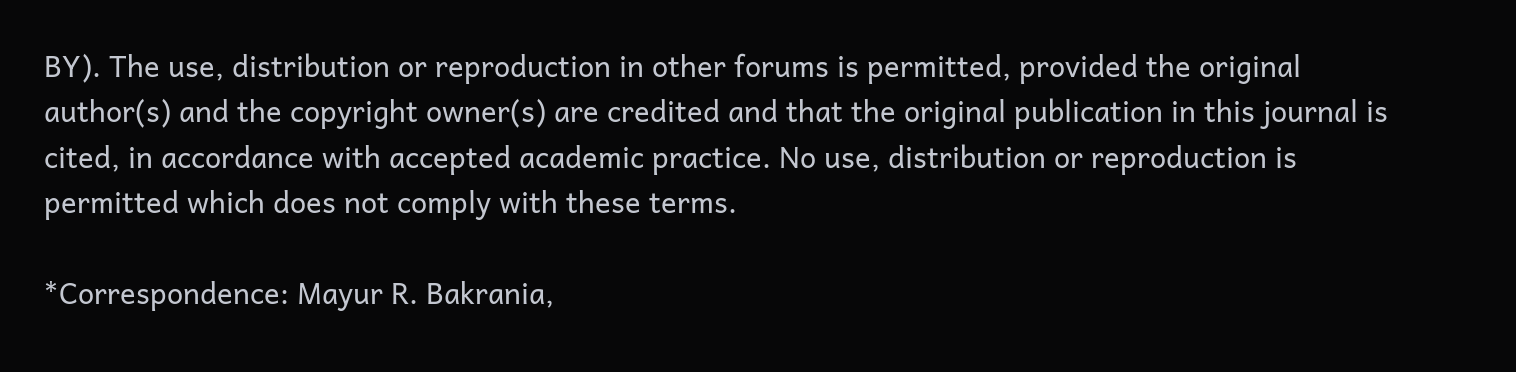BY). The use, distribution or reproduction in other forums is permitted, provided the original author(s) and the copyright owner(s) are credited and that the original publication in this journal is cited, in accordance with accepted academic practice. No use, distribution or reproduction is permitted which does not comply with these terms.

*Correspondence: Mayur R. Bakrania,